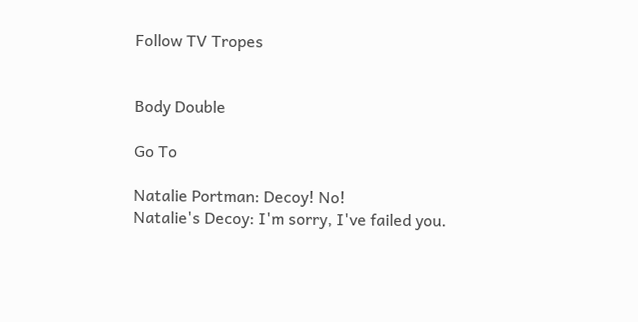Follow TV Tropes


Body Double

Go To

Natalie Portman: Decoy! No!
Natalie's Decoy: I'm sorry, I've failed you.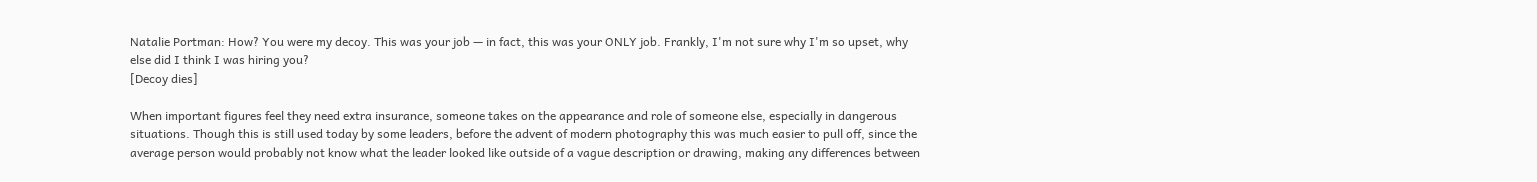Natalie Portman: How? You were my decoy. This was your job — in fact, this was your ONLY job. Frankly, I'm not sure why I'm so upset, why else did I think I was hiring you?
[Decoy dies]

When important figures feel they need extra insurance, someone takes on the appearance and role of someone else, especially in dangerous situations. Though this is still used today by some leaders, before the advent of modern photography this was much easier to pull off, since the average person would probably not know what the leader looked like outside of a vague description or drawing, making any differences between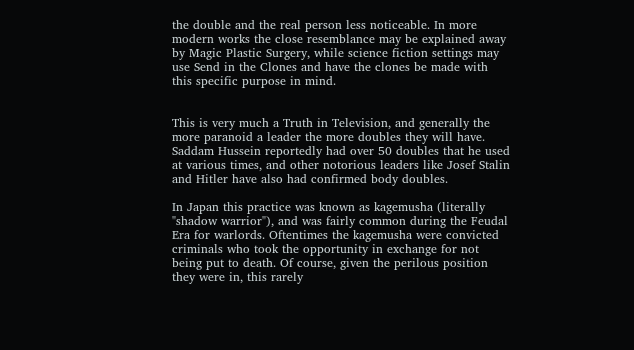the double and the real person less noticeable. In more modern works the close resemblance may be explained away by Magic Plastic Surgery, while science fiction settings may use Send in the Clones and have the clones be made with this specific purpose in mind.


This is very much a Truth in Television, and generally the more paranoid a leader the more doubles they will have. Saddam Hussein reportedly had over 50 doubles that he used at various times, and other notorious leaders like Josef Stalin and Hitler have also had confirmed body doubles.

In Japan this practice was known as kagemusha (literally "shadow warrior"), and was fairly common during the Feudal Era for warlords. Oftentimes the kagemusha were convicted criminals who took the opportunity in exchange for not being put to death. Of course, given the perilous position they were in, this rarely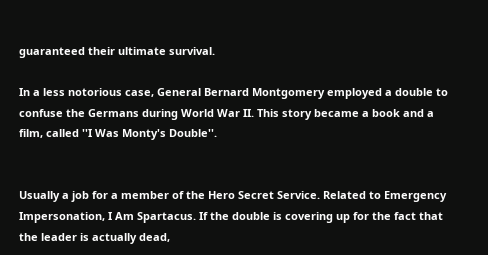guaranteed their ultimate survival.

In a less notorious case, General Bernard Montgomery employed a double to confuse the Germans during World War II. This story became a book and a film, called ''I Was Monty's Double''.


Usually a job for a member of the Hero Secret Service. Related to Emergency Impersonation, I Am Spartacus. If the double is covering up for the fact that the leader is actually dead,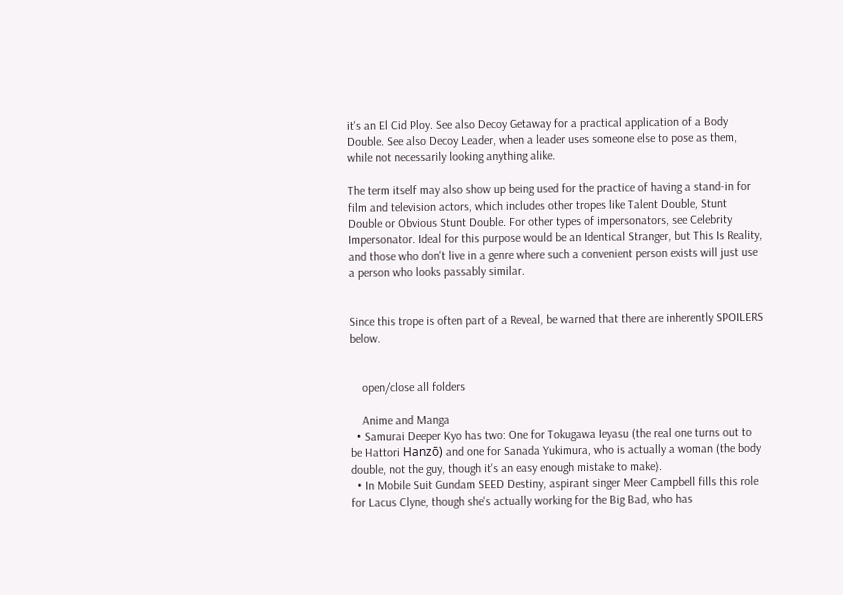it's an El Cid Ploy. See also Decoy Getaway for a practical application of a Body Double. See also Decoy Leader, when a leader uses someone else to pose as them, while not necessarily looking anything alike.

The term itself may also show up being used for the practice of having a stand-in for film and television actors, which includes other tropes like Talent Double, Stunt Double or Obvious Stunt Double. For other types of impersonators, see Celebrity Impersonator. Ideal for this purpose would be an Identical Stranger, but This Is Reality, and those who don't live in a genre where such a convenient person exists will just use a person who looks passably similar.


Since this trope is often part of a Reveal, be warned that there are inherently SPOILERS below.


    open/close all folders

    Anime and Manga
  • Samurai Deeper Kyo has two: One for Tokugawa Ieyasu (the real one turns out to be Hattori Hanzō) and one for Sanada Yukimura, who is actually a woman (the body double, not the guy, though it's an easy enough mistake to make).
  • In Mobile Suit Gundam SEED Destiny, aspirant singer Meer Campbell fills this role for Lacus Clyne, though she's actually working for the Big Bad, who has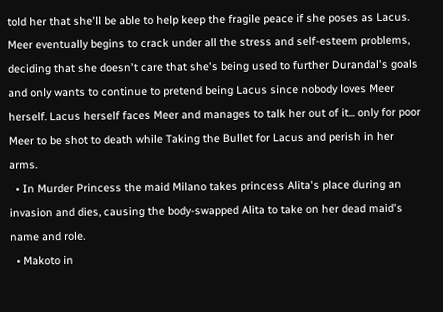told her that she'll be able to help keep the fragile peace if she poses as Lacus. Meer eventually begins to crack under all the stress and self-esteem problems, deciding that she doesn't care that she's being used to further Durandal's goals and only wants to continue to pretend being Lacus since nobody loves Meer herself. Lacus herself faces Meer and manages to talk her out of it... only for poor Meer to be shot to death while Taking the Bullet for Lacus and perish in her arms.
  • In Murder Princess the maid Milano takes princess Alita's place during an invasion and dies, causing the body-swapped Alita to take on her dead maid's name and role.
  • Makoto in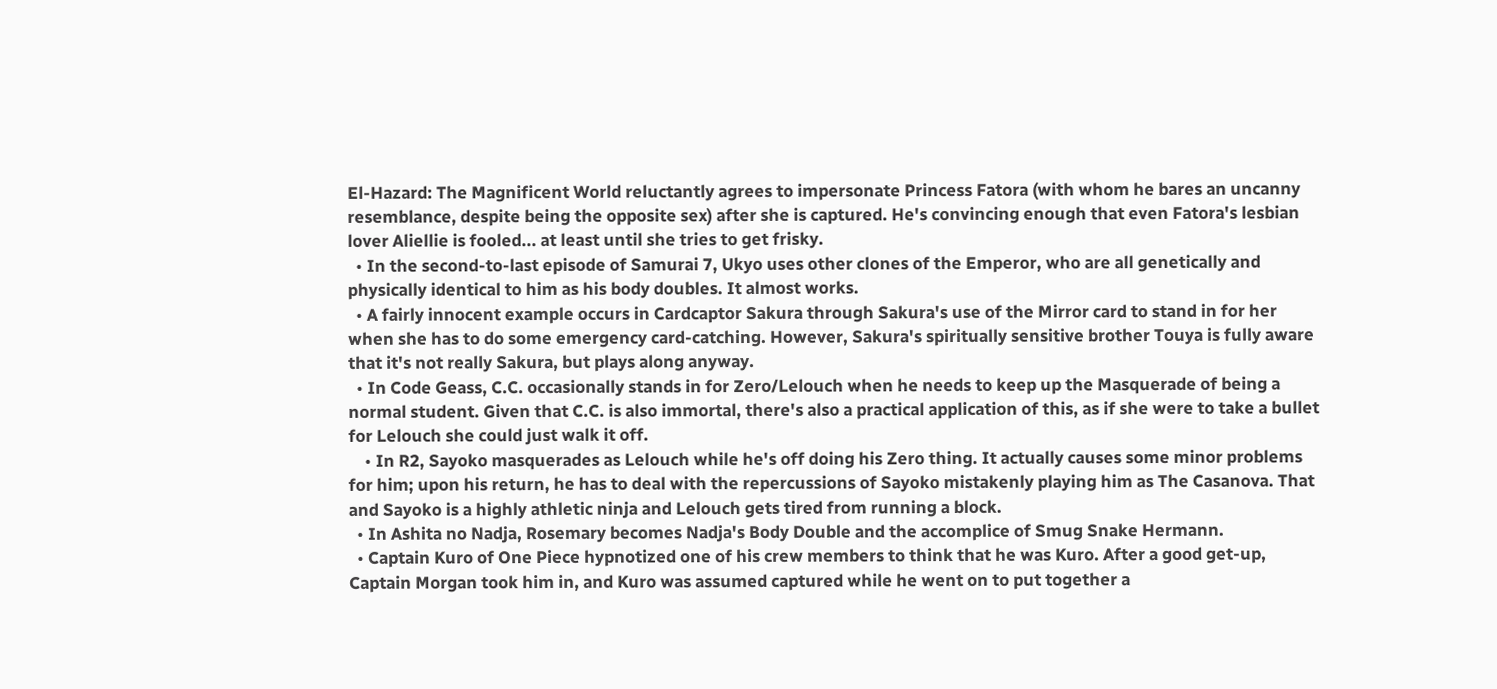El-Hazard: The Magnificent World reluctantly agrees to impersonate Princess Fatora (with whom he bares an uncanny resemblance, despite being the opposite sex) after she is captured. He's convincing enough that even Fatora's lesbian lover Aliellie is fooled... at least until she tries to get frisky.
  • In the second-to-last episode of Samurai 7, Ukyo uses other clones of the Emperor, who are all genetically and physically identical to him as his body doubles. It almost works.
  • A fairly innocent example occurs in Cardcaptor Sakura through Sakura's use of the Mirror card to stand in for her when she has to do some emergency card-catching. However, Sakura's spiritually sensitive brother Touya is fully aware that it's not really Sakura, but plays along anyway.
  • In Code Geass, C.C. occasionally stands in for Zero/Lelouch when he needs to keep up the Masquerade of being a normal student. Given that C.C. is also immortal, there's also a practical application of this, as if she were to take a bullet for Lelouch she could just walk it off.
    • In R2, Sayoko masquerades as Lelouch while he's off doing his Zero thing. It actually causes some minor problems for him; upon his return, he has to deal with the repercussions of Sayoko mistakenly playing him as The Casanova. That and Sayoko is a highly athletic ninja and Lelouch gets tired from running a block.
  • In Ashita no Nadja, Rosemary becomes Nadja's Body Double and the accomplice of Smug Snake Hermann.
  • Captain Kuro of One Piece hypnotized one of his crew members to think that he was Kuro. After a good get-up, Captain Morgan took him in, and Kuro was assumed captured while he went on to put together a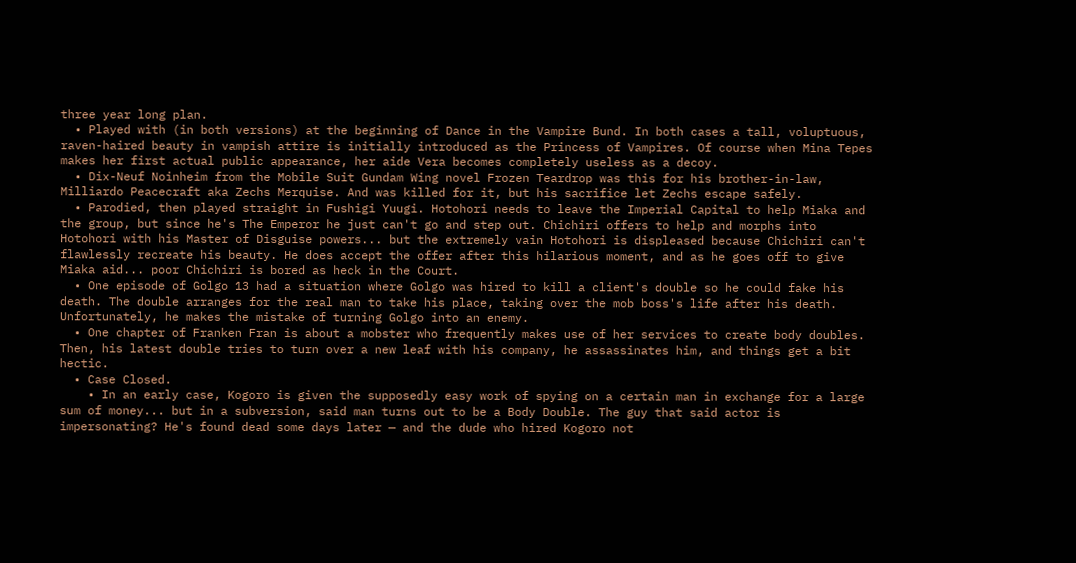three year long plan.
  • Played with (in both versions) at the beginning of Dance in the Vampire Bund. In both cases a tall, voluptuous, raven-haired beauty in vampish attire is initially introduced as the Princess of Vampires. Of course when Mina Tepes makes her first actual public appearance, her aide Vera becomes completely useless as a decoy.
  • Dix-Neuf Noinheim from the Mobile Suit Gundam Wing novel Frozen Teardrop was this for his brother-in-law, Milliardo Peacecraft aka Zechs Merquise. And was killed for it, but his sacrifice let Zechs escape safely.
  • Parodied, then played straight in Fushigi Yuugi. Hotohori needs to leave the Imperial Capital to help Miaka and the group, but since he's The Emperor he just can't go and step out. Chichiri offers to help and morphs into Hotohori with his Master of Disguise powers... but the extremely vain Hotohori is displeased because Chichiri can't flawlessly recreate his beauty. He does accept the offer after this hilarious moment, and as he goes off to give Miaka aid... poor Chichiri is bored as heck in the Court.
  • One episode of Golgo 13 had a situation where Golgo was hired to kill a client's double so he could fake his death. The double arranges for the real man to take his place, taking over the mob boss's life after his death. Unfortunately, he makes the mistake of turning Golgo into an enemy.
  • One chapter of Franken Fran is about a mobster who frequently makes use of her services to create body doubles. Then, his latest double tries to turn over a new leaf with his company, he assassinates him, and things get a bit hectic.
  • Case Closed.
    • In an early case, Kogoro is given the supposedly easy work of spying on a certain man in exchange for a large sum of money... but in a subversion, said man turns out to be a Body Double. The guy that said actor is impersonating? He's found dead some days later — and the dude who hired Kogoro not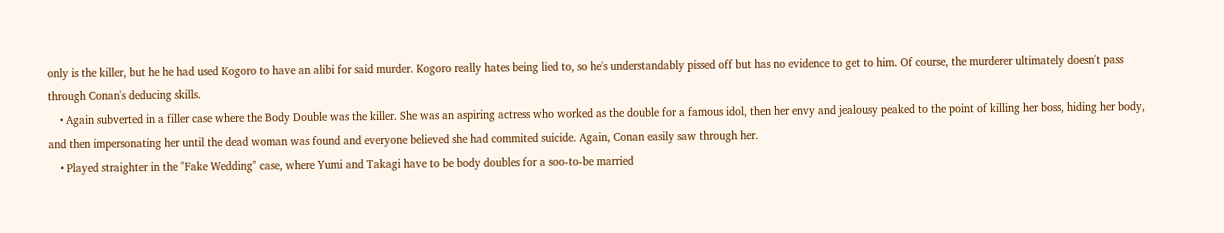only is the killer, but he he had used Kogoro to have an alibi for said murder. Kogoro really hates being lied to, so he's understandably pissed off but has no evidence to get to him. Of course, the murderer ultimately doesn't pass through Conan's deducing skills.
    • Again subverted in a filler case where the Body Double was the killer. She was an aspiring actress who worked as the double for a famous idol, then her envy and jealousy peaked to the point of killing her boss, hiding her body, and then impersonating her until the dead woman was found and everyone believed she had commited suicide. Again, Conan easily saw through her.
    • Played straighter in the "Fake Wedding" case, where Yumi and Takagi have to be body doubles for a soo-to-be married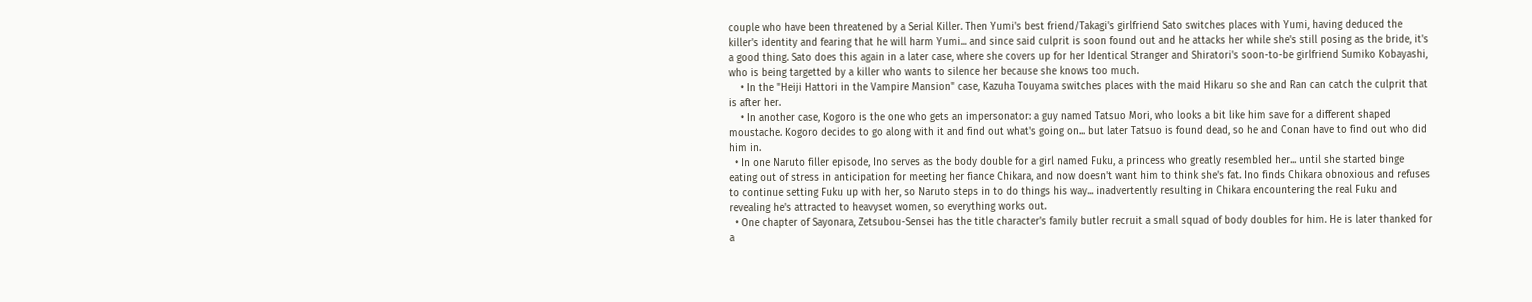couple who have been threatened by a Serial Killer. Then Yumi's best friend/Takagi's girlfriend Sato switches places with Yumi, having deduced the killer's identity and fearing that he will harm Yumi... and since said culprit is soon found out and he attacks her while she's still posing as the bride, it's a good thing. Sato does this again in a later case, where she covers up for her Identical Stranger and Shiratori's soon-to-be girlfriend Sumiko Kobayashi, who is being targetted by a killer who wants to silence her because she knows too much.
    • In the "Heiji Hattori in the Vampire Mansion" case, Kazuha Touyama switches places with the maid Hikaru so she and Ran can catch the culprit that is after her.
    • In another case, Kogoro is the one who gets an impersonator: a guy named Tatsuo Mori, who looks a bit like him save for a different shaped moustache. Kogoro decides to go along with it and find out what's going on... but later Tatsuo is found dead, so he and Conan have to find out who did him in.
  • In one Naruto filler episode, Ino serves as the body double for a girl named Fuku, a princess who greatly resembled her... until she started binge eating out of stress in anticipation for meeting her fiance Chikara, and now doesn't want him to think she's fat. Ino finds Chikara obnoxious and refuses to continue setting Fuku up with her, so Naruto steps in to do things his way... inadvertently resulting in Chikara encountering the real Fuku and revealing he's attracted to heavyset women, so everything works out.
  • One chapter of Sayonara, Zetsubou-Sensei has the title character's family butler recruit a small squad of body doubles for him. He is later thanked for a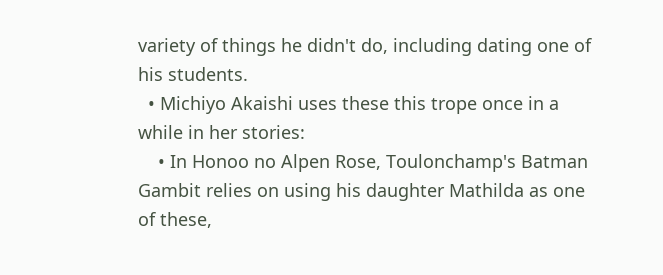variety of things he didn't do, including dating one of his students.
  • Michiyo Akaishi uses these this trope once in a while in her stories:
    • In Honoo no Alpen Rose, Toulonchamp's Batman Gambit relies on using his daughter Mathilda as one of these,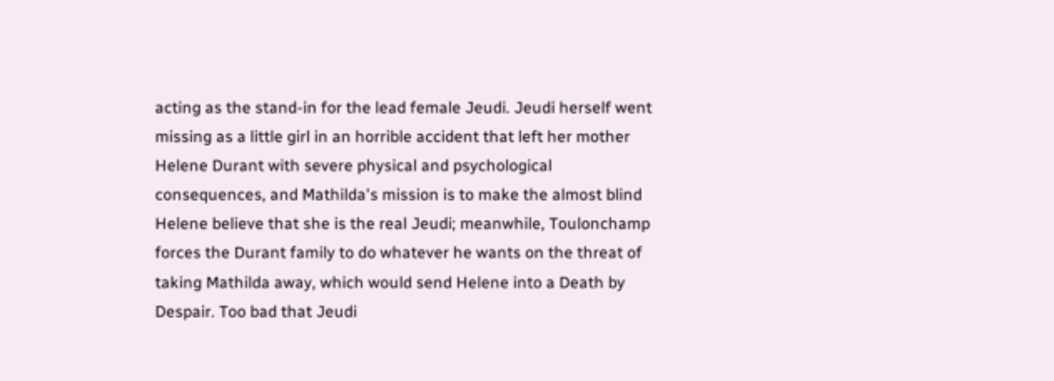acting as the stand-in for the lead female Jeudi. Jeudi herself went missing as a little girl in an horrible accident that left her mother Helene Durant with severe physical and psychological consequences, and Mathilda's mission is to make the almost blind Helene believe that she is the real Jeudi; meanwhile, Toulonchamp forces the Durant family to do whatever he wants on the threat of taking Mathilda away, which would send Helene into a Death by Despair. Too bad that Jeudi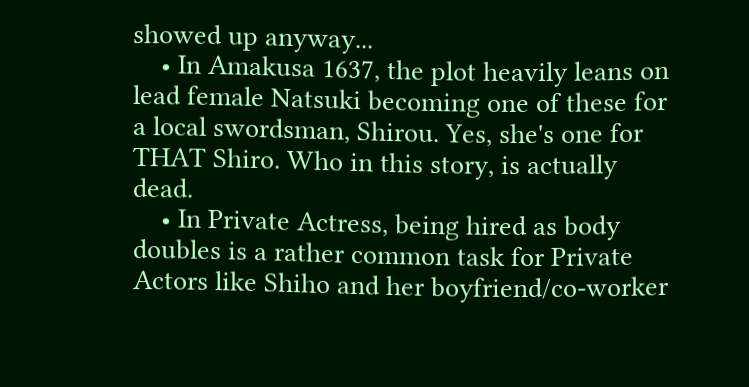showed up anyway...
    • In Amakusa 1637, the plot heavily leans on lead female Natsuki becoming one of these for a local swordsman, Shirou. Yes, she's one for THAT Shiro. Who in this story, is actually dead.
    • In Private Actress, being hired as body doubles is a rather common task for Private Actors like Shiho and her boyfriend/co-worker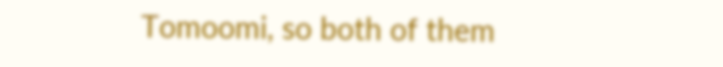Tomoomi, so both of them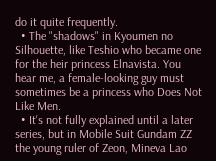do it quite frequently.
  • The "shadows" in Kyoumen no Silhouette, like Teshio who became one for the heir princess Elnavista. You hear me, a female-looking guy must sometimes be a princess who Does Not Like Men.
  • It's not fully explained until a later series, but in Mobile Suit Gundam ZZ the young ruler of Zeon, Mineva Lao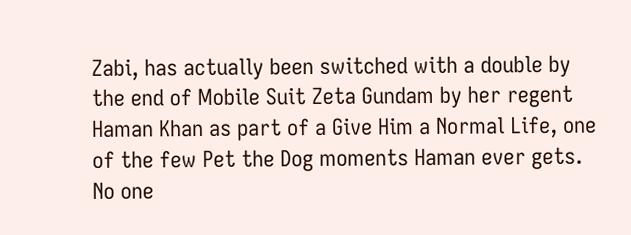Zabi, has actually been switched with a double by the end of Mobile Suit Zeta Gundam by her regent Haman Khan as part of a Give Him a Normal Life, one of the few Pet the Dog moments Haman ever gets. No one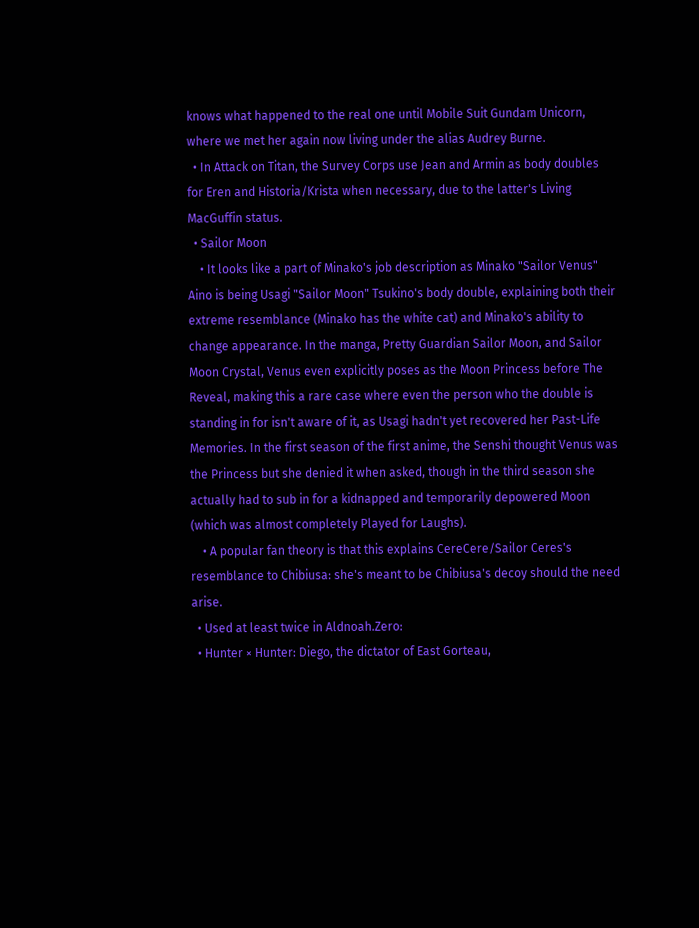knows what happened to the real one until Mobile Suit Gundam Unicorn, where we met her again now living under the alias Audrey Burne.
  • In Attack on Titan, the Survey Corps use Jean and Armin as body doubles for Eren and Historia/Krista when necessary, due to the latter's Living MacGuffin status.
  • Sailor Moon
    • It looks like a part of Minako's job description as Minako "Sailor Venus" Aino is being Usagi "Sailor Moon" Tsukino's body double, explaining both their extreme resemblance (Minako has the white cat) and Minako's ability to change appearance. In the manga, Pretty Guardian Sailor Moon, and Sailor Moon Crystal, Venus even explicitly poses as the Moon Princess before The Reveal, making this a rare case where even the person who the double is standing in for isn't aware of it, as Usagi hadn't yet recovered her Past-Life Memories. In the first season of the first anime, the Senshi thought Venus was the Princess but she denied it when asked, though in the third season she actually had to sub in for a kidnapped and temporarily depowered Moon (which was almost completely Played for Laughs).
    • A popular fan theory is that this explains CereCere/Sailor Ceres's resemblance to Chibiusa: she's meant to be Chibiusa's decoy should the need arise.
  • Used at least twice in Aldnoah.Zero:
  • Hunter × Hunter: Diego, the dictator of East Gorteau,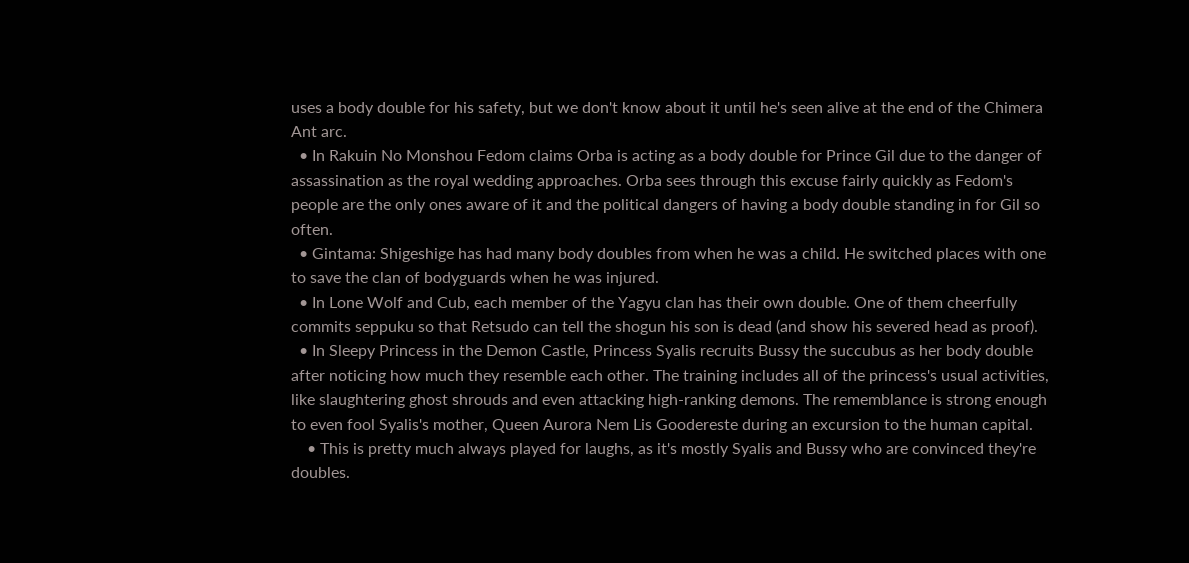uses a body double for his safety, but we don't know about it until he's seen alive at the end of the Chimera Ant arc.
  • In Rakuin No Monshou Fedom claims Orba is acting as a body double for Prince Gil due to the danger of assassination as the royal wedding approaches. Orba sees through this excuse fairly quickly as Fedom's people are the only ones aware of it and the political dangers of having a body double standing in for Gil so often.
  • Gintama: Shigeshige has had many body doubles from when he was a child. He switched places with one to save the clan of bodyguards when he was injured.
  • In Lone Wolf and Cub, each member of the Yagyu clan has their own double. One of them cheerfully commits seppuku so that Retsudo can tell the shogun his son is dead (and show his severed head as proof).
  • In Sleepy Princess in the Demon Castle, Princess Syalis recruits Bussy the succubus as her body double after noticing how much they resemble each other. The training includes all of the princess's usual activities, like slaughtering ghost shrouds and even attacking high-ranking demons. The rememblance is strong enough to even fool Syalis's mother, Queen Aurora Nem Lis Goodereste during an excursion to the human capital.
    • This is pretty much always played for laughs, as it's mostly Syalis and Bussy who are convinced they're doubles.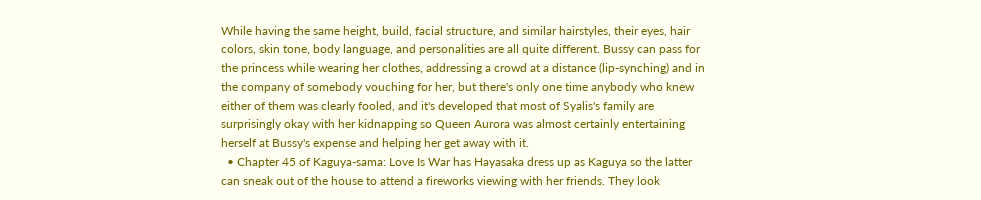While having the same height, build, facial structure, and similar hairstyles, their eyes, hair colors, skin tone, body language, and personalities are all quite different. Bussy can pass for the princess while wearing her clothes, addressing a crowd at a distance (lip-synching) and in the company of somebody vouching for her, but there's only one time anybody who knew either of them was clearly fooled, and it's developed that most of Syalis's family are surprisingly okay with her kidnapping so Queen Aurora was almost certainly entertaining herself at Bussy's expense and helping her get away with it.
  • Chapter 45 of Kaguya-sama: Love Is War has Hayasaka dress up as Kaguya so the latter can sneak out of the house to attend a fireworks viewing with her friends. They look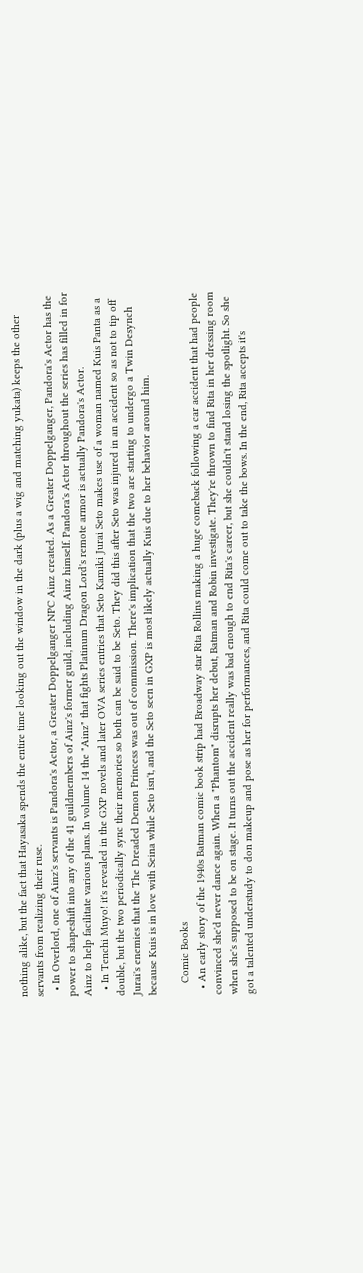nothing alike, but the fact that Hayasaka spends the entire time looking out the window in the dark (plus a wig and matching yukata) keeps the other servants from realizing their ruse.
  • In Overlord, one of Ainz's servants is Pandora's Actor, a Greater Doppelganger NPC Ainz created. As a Greater Doppelganger, Pandora's Actor has the power to shapeshift into any of the 41 guildmembers of Ainz's former guild, including Ainz himself. Pandora's Actor throughout the series has filled in for Ainz to help facilitate various plans. In volume 14 the "Ainz" that fights Platinum Dragon Lord's remote armor is actually Pandora's Actor.
  • In Tenchi Muyo! it's revealed in the GXP novels and later OVA series entries that Seto Kamiki Jurai Seto makes use of a woman named Kuis Panta as a double, but the two periodically sync their memories so both can be said to be Seto. They did this after Seto was injured in an accident so as not to tip off Jurai's enemies that the The Dreaded Demon Princess was out of commission. There's implication that the two are starting to undergo a Twin Desynch because Kuis is in love with Seina while Seto isn't, and the Seto seen in GXP is most likely actually Kuis due to her behavior around him.

    Comic Books
  • An early story of the 1940s Batman comic book strip had Broadway star Rita Rollins making a huge comeback following a car accident that had people convinced she'd never dance again. When a "Phantom" disrupts her debut, Batman and Robin investigate. They're thrown to find Rita in her dressing room when she's supposed to be on stage. It turns out the accident really was bad enough to end Rita's career, but she couldn't stand losing the spotlight. So she got a talented understudy to don makeup and pose as her for performances, and Rita could come out to take the bows. In the end, Rita accepts it's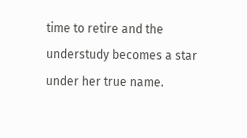time to retire and the understudy becomes a star under her true name.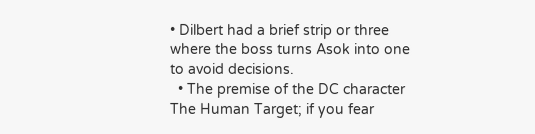• Dilbert had a brief strip or three where the boss turns Asok into one to avoid decisions.
  • The premise of the DC character The Human Target; if you fear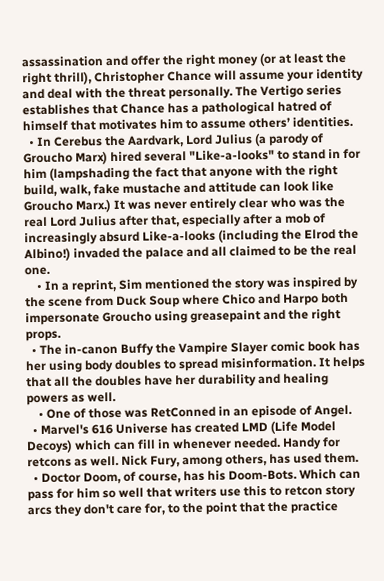assassination and offer the right money (or at least the right thrill), Christopher Chance will assume your identity and deal with the threat personally. The Vertigo series establishes that Chance has a pathological hatred of himself that motivates him to assume others’ identities.
  • In Cerebus the Aardvark, Lord Julius (a parody of Groucho Marx) hired several "Like-a-looks" to stand in for him (lampshading the fact that anyone with the right build, walk, fake mustache and attitude can look like Groucho Marx.) It was never entirely clear who was the real Lord Julius after that, especially after a mob of increasingly absurd Like-a-looks (including the Elrod the Albino!) invaded the palace and all claimed to be the real one.
    • In a reprint, Sim mentioned the story was inspired by the scene from Duck Soup where Chico and Harpo both impersonate Groucho using greasepaint and the right props.
  • The in-canon Buffy the Vampire Slayer comic book has her using body doubles to spread misinformation. It helps that all the doubles have her durability and healing powers as well.
    • One of those was RetConned in an episode of Angel.
  • Marvel's 616 Universe has created LMD (Life Model Decoys) which can fill in whenever needed. Handy for retcons as well. Nick Fury, among others, has used them.
  • Doctor Doom, of course, has his Doom-Bots. Which can pass for him so well that writers use this to retcon story arcs they don't care for, to the point that the practice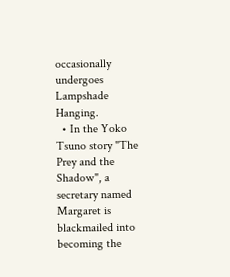occasionally undergoes Lampshade Hanging.
  • In the Yoko Tsuno story "The Prey and the Shadow", a secretary named Margaret is blackmailed into becoming the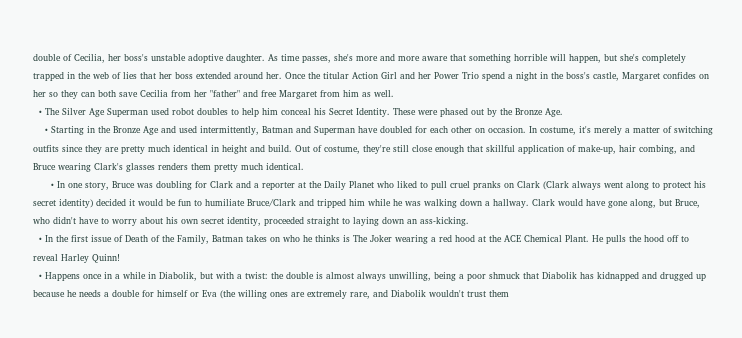double of Cecilia, her boss's unstable adoptive daughter. As time passes, she's more and more aware that something horrible will happen, but she's completely trapped in the web of lies that her boss extended around her. Once the titular Action Girl and her Power Trio spend a night in the boss's castle, Margaret confides on her so they can both save Cecilia from her "father" and free Margaret from him as well.
  • The Silver Age Superman used robot doubles to help him conceal his Secret Identity. These were phased out by the Bronze Age.
    • Starting in the Bronze Age and used intermittently, Batman and Superman have doubled for each other on occasion. In costume, it's merely a matter of switching outfits since they are pretty much identical in height and build. Out of costume, they're still close enough that skillful application of make-up, hair combing, and Bruce wearing Clark's glasses renders them pretty much identical.
      • In one story, Bruce was doubling for Clark and a reporter at the Daily Planet who liked to pull cruel pranks on Clark (Clark always went along to protect his secret identity) decided it would be fun to humiliate Bruce/Clark and tripped him while he was walking down a hallway. Clark would have gone along, but Bruce, who didn't have to worry about his own secret identity, proceeded straight to laying down an ass-kicking.
  • In the first issue of Death of the Family, Batman takes on who he thinks is The Joker wearing a red hood at the ACE Chemical Plant. He pulls the hood off to reveal Harley Quinn!
  • Happens once in a while in Diabolik, but with a twist: the double is almost always unwilling, being a poor shmuck that Diabolik has kidnapped and drugged up because he needs a double for himself or Eva (the willing ones are extremely rare, and Diabolik wouldn't trust them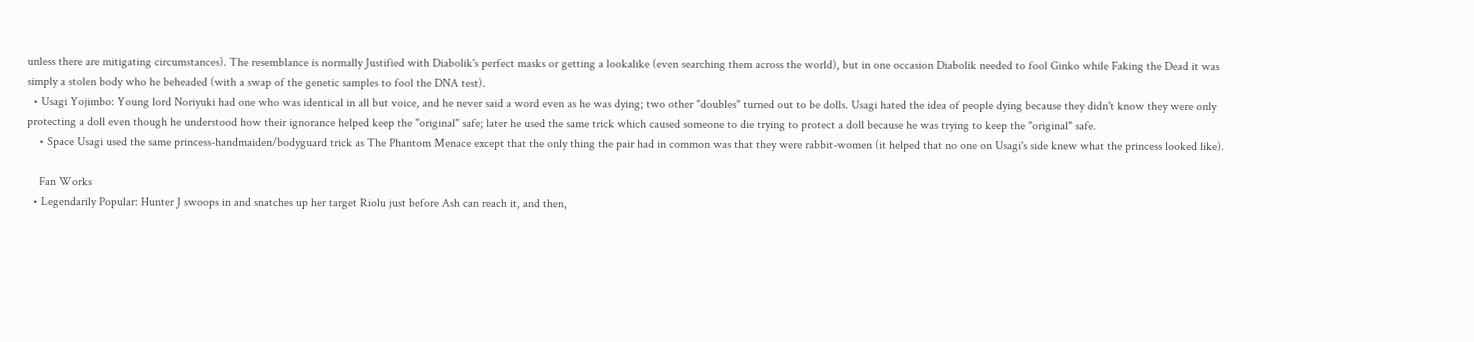unless there are mitigating circumstances). The resemblance is normally Justified with Diabolik's perfect masks or getting a lookalike (even searching them across the world), but in one occasion Diabolik needed to fool Ginko while Faking the Dead it was simply a stolen body who he beheaded (with a swap of the genetic samples to fool the DNA test).
  • Usagi Yojimbo: Young lord Noriyuki had one who was identical in all but voice, and he never said a word even as he was dying; two other "doubles" turned out to be dolls. Usagi hated the idea of people dying because they didn't know they were only protecting a doll even though he understood how their ignorance helped keep the "original" safe; later he used the same trick which caused someone to die trying to protect a doll because he was trying to keep the "original" safe.
    • Space Usagi used the same princess-handmaiden/bodyguard trick as The Phantom Menace except that the only thing the pair had in common was that they were rabbit-women (it helped that no one on Usagi's side knew what the princess looked like).

    Fan Works
  • Legendarily Popular: Hunter J swoops in and snatches up her target Riolu just before Ash can reach it, and then,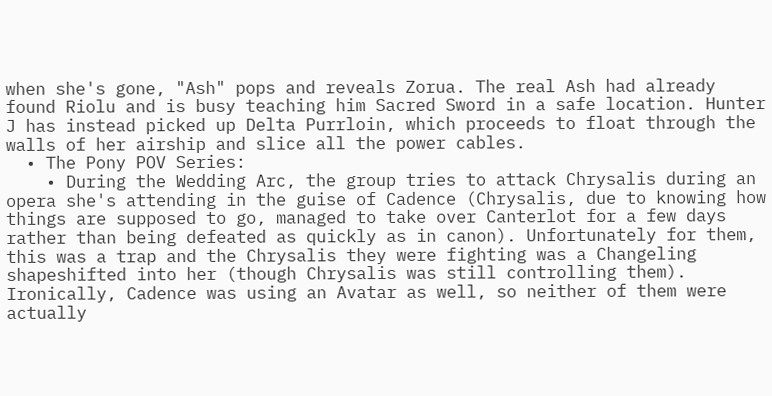when she's gone, "Ash" pops and reveals Zorua. The real Ash had already found Riolu and is busy teaching him Sacred Sword in a safe location. Hunter J has instead picked up Delta Purrloin, which proceeds to float through the walls of her airship and slice all the power cables.
  • The Pony POV Series:
    • During the Wedding Arc, the group tries to attack Chrysalis during an opera she's attending in the guise of Cadence (Chrysalis, due to knowing how things are supposed to go, managed to take over Canterlot for a few days rather than being defeated as quickly as in canon). Unfortunately for them, this was a trap and the Chrysalis they were fighting was a Changeling shapeshifted into her (though Chrysalis was still controlling them). Ironically, Cadence was using an Avatar as well, so neither of them were actually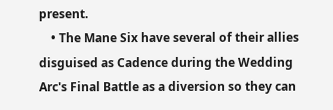present.
    • The Mane Six have several of their allies disguised as Cadence during the Wedding Arc's Final Battle as a diversion so they can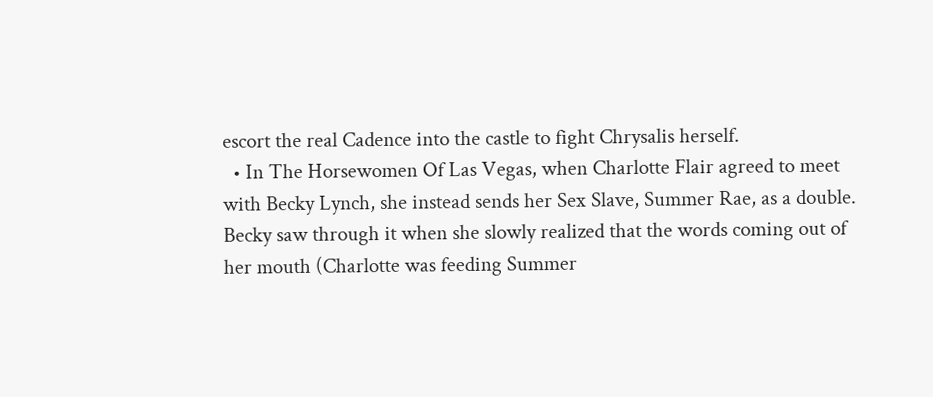escort the real Cadence into the castle to fight Chrysalis herself.
  • In The Horsewomen Of Las Vegas, when Charlotte Flair agreed to meet with Becky Lynch, she instead sends her Sex Slave, Summer Rae, as a double. Becky saw through it when she slowly realized that the words coming out of her mouth (Charlotte was feeding Summer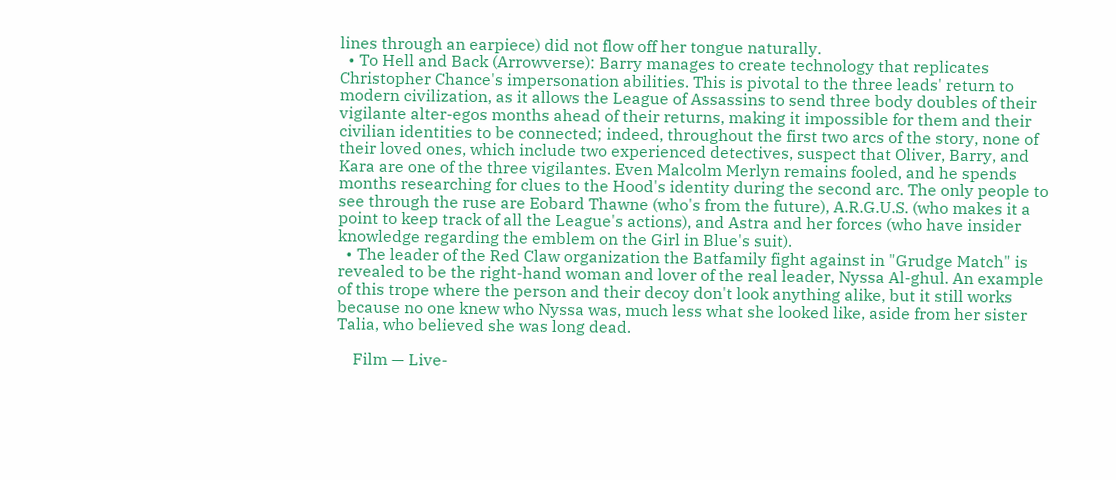lines through an earpiece) did not flow off her tongue naturally.
  • To Hell and Back (Arrowverse): Barry manages to create technology that replicates Christopher Chance's impersonation abilities. This is pivotal to the three leads' return to modern civilization, as it allows the League of Assassins to send three body doubles of their vigilante alter-egos months ahead of their returns, making it impossible for them and their civilian identities to be connected; indeed, throughout the first two arcs of the story, none of their loved ones, which include two experienced detectives, suspect that Oliver, Barry, and Kara are one of the three vigilantes. Even Malcolm Merlyn remains fooled, and he spends months researching for clues to the Hood's identity during the second arc. The only people to see through the ruse are Eobard Thawne (who's from the future), A.R.G.U.S. (who makes it a point to keep track of all the League's actions), and Astra and her forces (who have insider knowledge regarding the emblem on the Girl in Blue's suit).
  • The leader of the Red Claw organization the Batfamily fight against in "Grudge Match" is revealed to be the right-hand woman and lover of the real leader, Nyssa Al-ghul. An example of this trope where the person and their decoy don't look anything alike, but it still works because no one knew who Nyssa was, much less what she looked like, aside from her sister Talia, who believed she was long dead.

    Film — Live-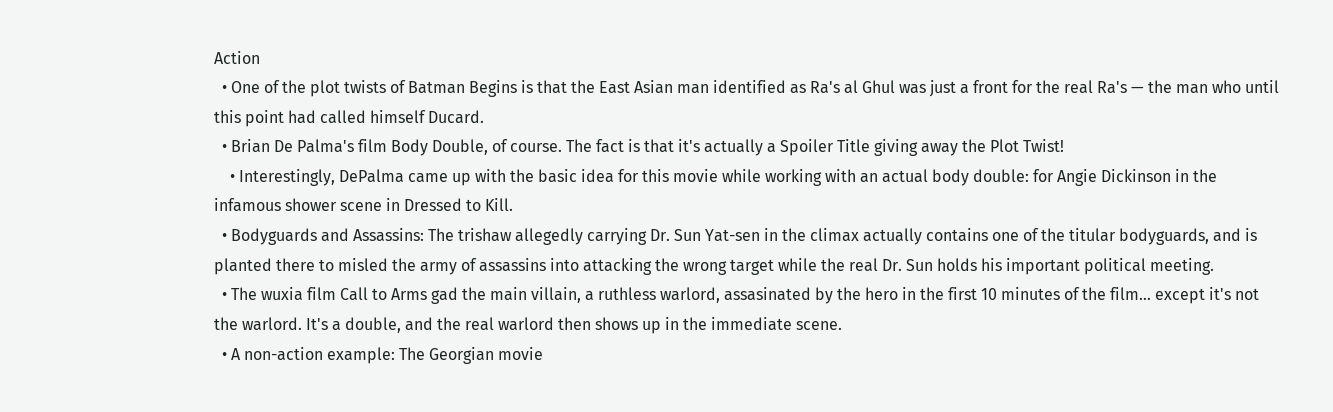Action
  • One of the plot twists of Batman Begins is that the East Asian man identified as Ra's al Ghul was just a front for the real Ra's — the man who until this point had called himself Ducard.
  • Brian De Palma's film Body Double, of course. The fact is that it's actually a Spoiler Title giving away the Plot Twist!
    • Interestingly, DePalma came up with the basic idea for this movie while working with an actual body double: for Angie Dickinson in the infamous shower scene in Dressed to Kill.
  • Bodyguards and Assassins: The trishaw allegedly carrying Dr. Sun Yat-sen in the climax actually contains one of the titular bodyguards, and is planted there to misled the army of assassins into attacking the wrong target while the real Dr. Sun holds his important political meeting.
  • The wuxia film Call to Arms gad the main villain, a ruthless warlord, assasinated by the hero in the first 10 minutes of the film... except it's not the warlord. It's a double, and the real warlord then shows up in the immediate scene.
  • A non-action example: The Georgian movie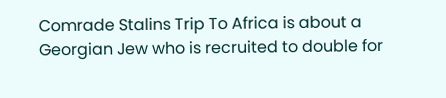Comrade Stalins Trip To Africa is about a Georgian Jew who is recruited to double for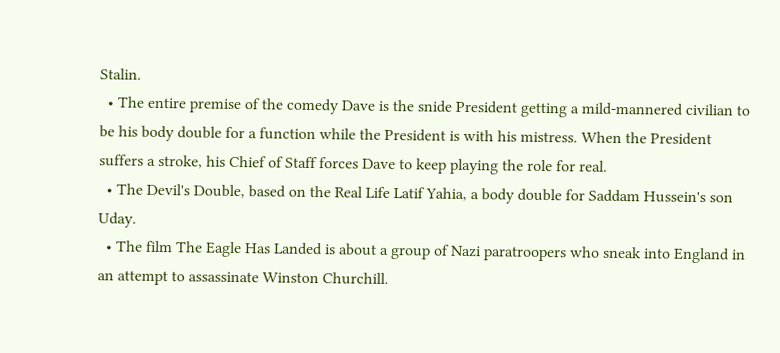Stalin.
  • The entire premise of the comedy Dave is the snide President getting a mild-mannered civilian to be his body double for a function while the President is with his mistress. When the President suffers a stroke, his Chief of Staff forces Dave to keep playing the role for real.
  • The Devil's Double, based on the Real Life Latif Yahia, a body double for Saddam Hussein's son Uday.
  • The film The Eagle Has Landed is about a group of Nazi paratroopers who sneak into England in an attempt to assassinate Winston Churchill.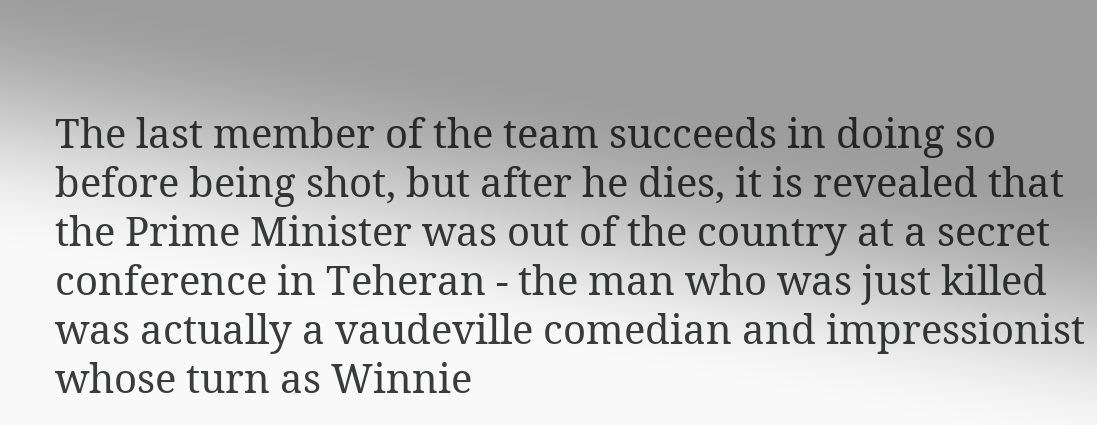The last member of the team succeeds in doing so before being shot, but after he dies, it is revealed that the Prime Minister was out of the country at a secret conference in Teheran - the man who was just killed was actually a vaudeville comedian and impressionist whose turn as Winnie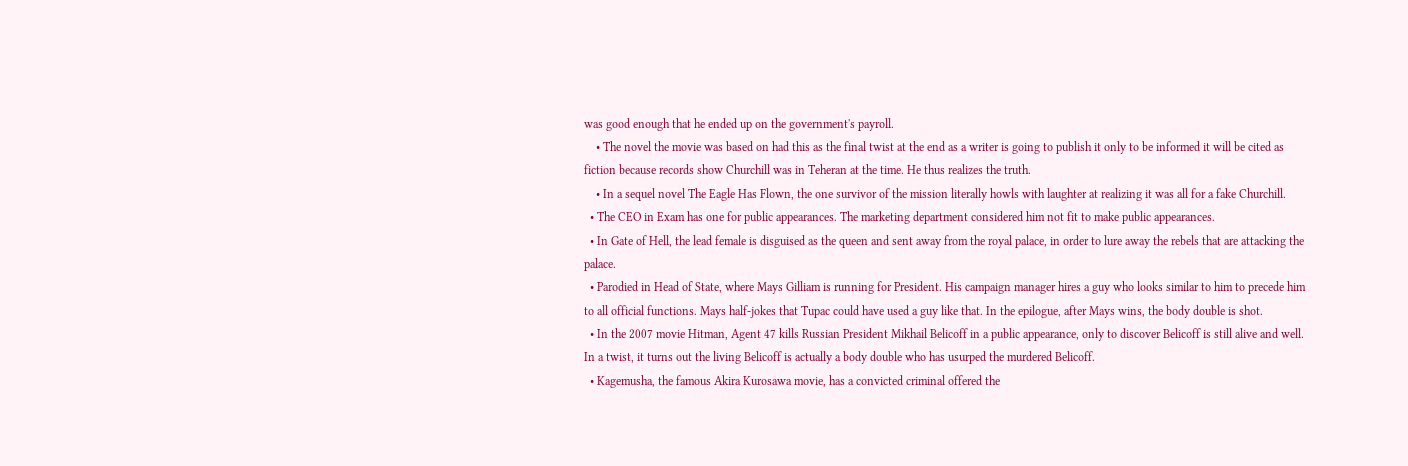was good enough that he ended up on the government's payroll.
    • The novel the movie was based on had this as the final twist at the end as a writer is going to publish it only to be informed it will be cited as fiction because records show Churchill was in Teheran at the time. He thus realizes the truth.
    • In a sequel novel The Eagle Has Flown, the one survivor of the mission literally howls with laughter at realizing it was all for a fake Churchill.
  • The CEO in Exam has one for public appearances. The marketing department considered him not fit to make public appearances.
  • In Gate of Hell, the lead female is disguised as the queen and sent away from the royal palace, in order to lure away the rebels that are attacking the palace.
  • Parodied in Head of State, where Mays Gilliam is running for President. His campaign manager hires a guy who looks similar to him to precede him to all official functions. Mays half-jokes that Tupac could have used a guy like that. In the epilogue, after Mays wins, the body double is shot.
  • In the 2007 movie Hitman, Agent 47 kills Russian President Mikhail Belicoff in a public appearance, only to discover Belicoff is still alive and well. In a twist, it turns out the living Belicoff is actually a body double who has usurped the murdered Belicoff.
  • Kagemusha, the famous Akira Kurosawa movie, has a convicted criminal offered the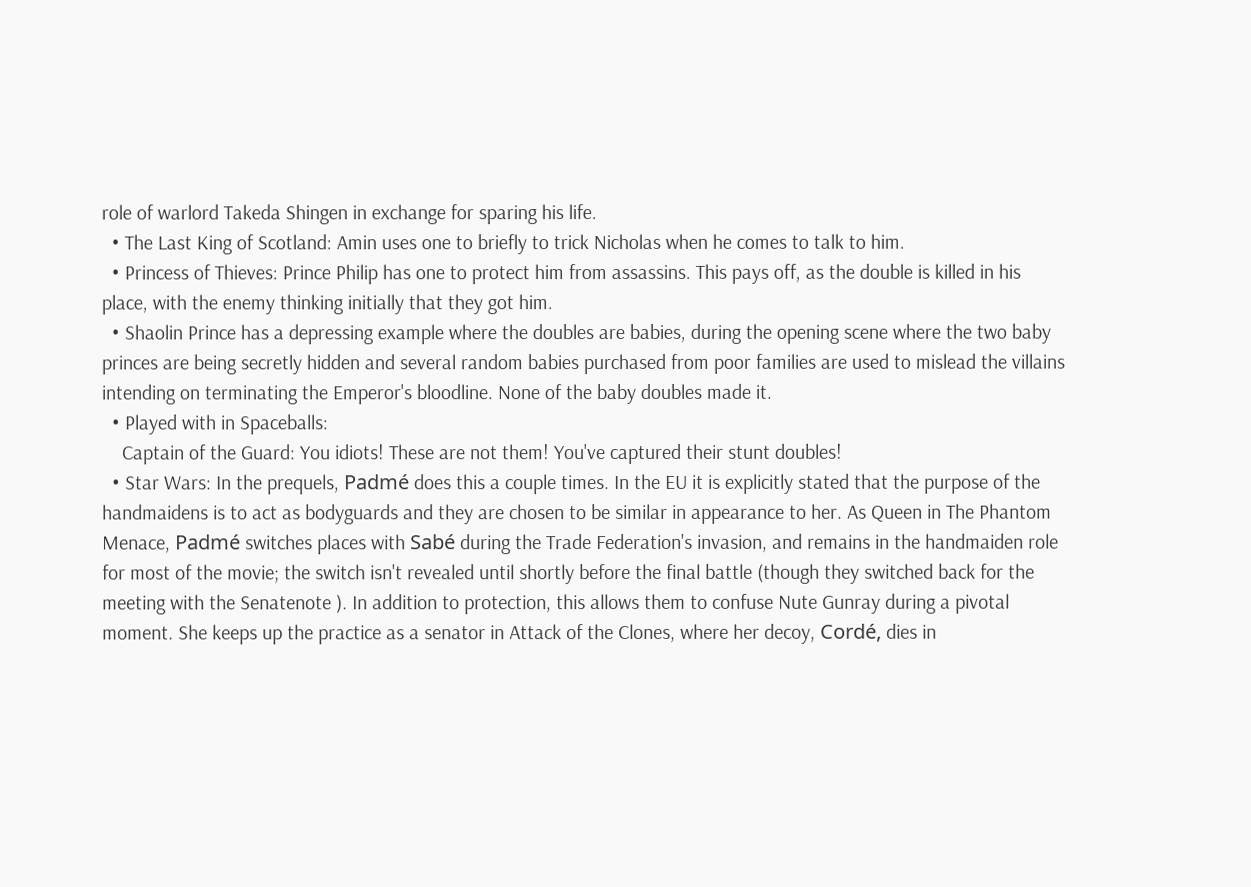role of warlord Takeda Shingen in exchange for sparing his life.
  • The Last King of Scotland: Amin uses one to briefly to trick Nicholas when he comes to talk to him.
  • Princess of Thieves: Prince Philip has one to protect him from assassins. This pays off, as the double is killed in his place, with the enemy thinking initially that they got him.
  • Shaolin Prince has a depressing example where the doubles are babies, during the opening scene where the two baby princes are being secretly hidden and several random babies purchased from poor families are used to mislead the villains intending on terminating the Emperor's bloodline. None of the baby doubles made it.
  • Played with in Spaceballs:
    Captain of the Guard: You idiots! These are not them! You've captured their stunt doubles!
  • Star Wars: In the prequels, Padmé does this a couple times. In the EU it is explicitly stated that the purpose of the handmaidens is to act as bodyguards and they are chosen to be similar in appearance to her. As Queen in The Phantom Menace, Padmé switches places with Sabé during the Trade Federation's invasion, and remains in the handmaiden role for most of the movie; the switch isn't revealed until shortly before the final battle (though they switched back for the meeting with the Senatenote ). In addition to protection, this allows them to confuse Nute Gunray during a pivotal moment. She keeps up the practice as a senator in Attack of the Clones, where her decoy, Cordé, dies in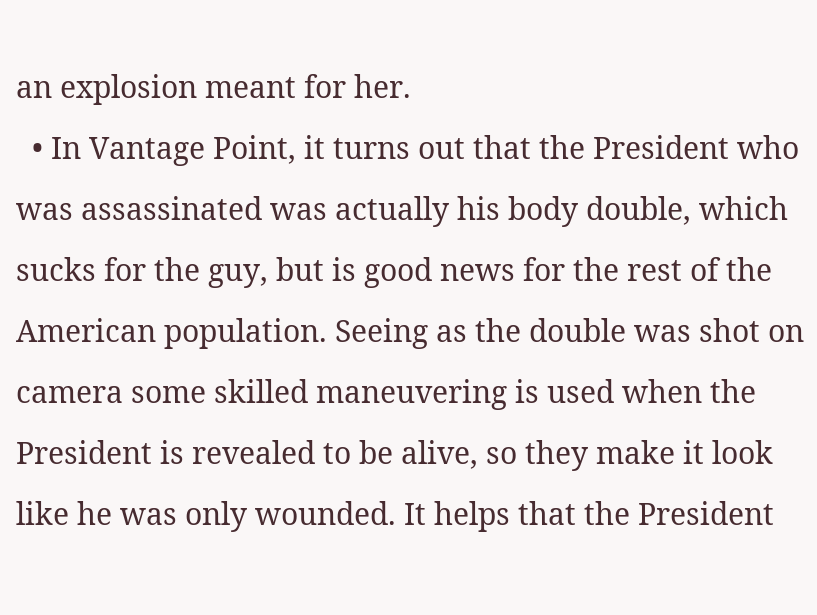an explosion meant for her.
  • In Vantage Point, it turns out that the President who was assassinated was actually his body double, which sucks for the guy, but is good news for the rest of the American population. Seeing as the double was shot on camera some skilled maneuvering is used when the President is revealed to be alive, so they make it look like he was only wounded. It helps that the President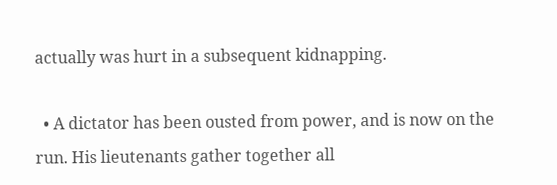actually was hurt in a subsequent kidnapping.

  • A dictator has been ousted from power, and is now on the run. His lieutenants gather together all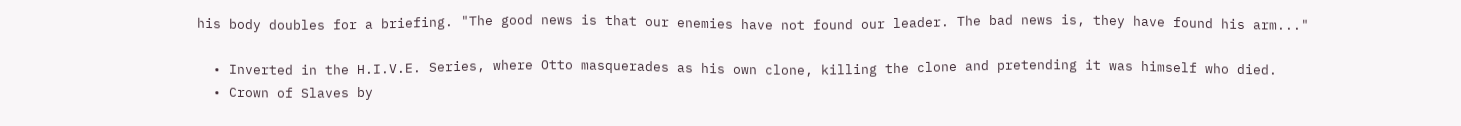his body doubles for a briefing. "The good news is that our enemies have not found our leader. The bad news is, they have found his arm..."

  • Inverted in the H.I.V.E. Series, where Otto masquerades as his own clone, killing the clone and pretending it was himself who died.
  • Crown of Slaves by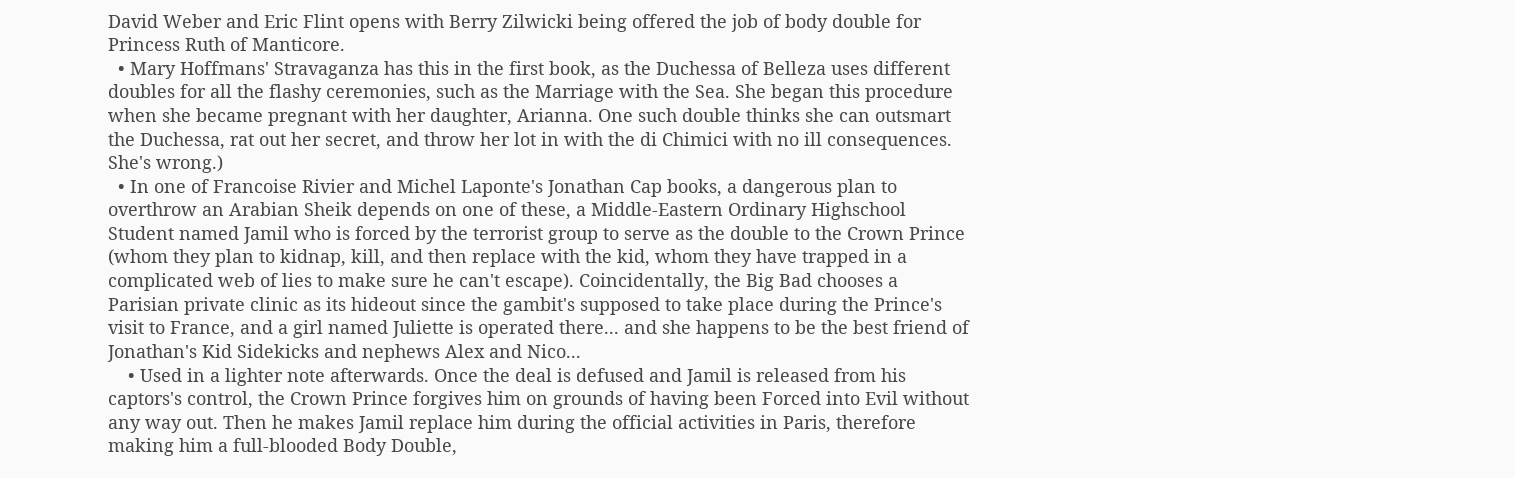David Weber and Eric Flint opens with Berry Zilwicki being offered the job of body double for Princess Ruth of Manticore.
  • Mary Hoffmans' Stravaganza has this in the first book, as the Duchessa of Belleza uses different doubles for all the flashy ceremonies, such as the Marriage with the Sea. She began this procedure when she became pregnant with her daughter, Arianna. One such double thinks she can outsmart the Duchessa, rat out her secret, and throw her lot in with the di Chimici with no ill consequences. She's wrong.)
  • In one of Francoise Rivier and Michel Laponte's Jonathan Cap books, a dangerous plan to overthrow an Arabian Sheik depends on one of these, a Middle-Eastern Ordinary Highschool Student named Jamil who is forced by the terrorist group to serve as the double to the Crown Prince (whom they plan to kidnap, kill, and then replace with the kid, whom they have trapped in a complicated web of lies to make sure he can't escape). Coincidentally, the Big Bad chooses a Parisian private clinic as its hideout since the gambit's supposed to take place during the Prince's visit to France, and a girl named Juliette is operated there... and she happens to be the best friend of Jonathan's Kid Sidekicks and nephews Alex and Nico...
    • Used in a lighter note afterwards. Once the deal is defused and Jamil is released from his captors's control, the Crown Prince forgives him on grounds of having been Forced into Evil without any way out. Then he makes Jamil replace him during the official activities in Paris, therefore making him a full-blooded Body Double,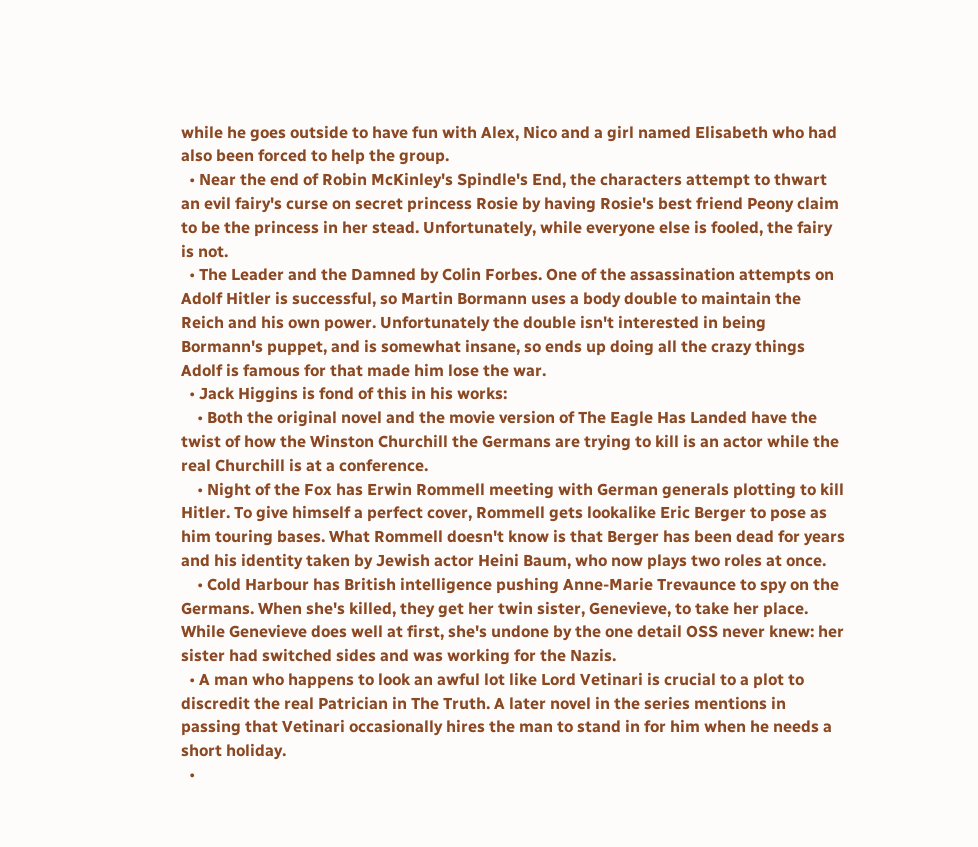while he goes outside to have fun with Alex, Nico and a girl named Elisabeth who had also been forced to help the group.
  • Near the end of Robin McKinley's Spindle's End, the characters attempt to thwart an evil fairy's curse on secret princess Rosie by having Rosie's best friend Peony claim to be the princess in her stead. Unfortunately, while everyone else is fooled, the fairy is not.
  • The Leader and the Damned by Colin Forbes. One of the assassination attempts on Adolf Hitler is successful, so Martin Bormann uses a body double to maintain the Reich and his own power. Unfortunately the double isn't interested in being Bormann's puppet, and is somewhat insane, so ends up doing all the crazy things Adolf is famous for that made him lose the war.
  • Jack Higgins is fond of this in his works:
    • Both the original novel and the movie version of The Eagle Has Landed have the twist of how the Winston Churchill the Germans are trying to kill is an actor while the real Churchill is at a conference.
    • Night of the Fox has Erwin Rommell meeting with German generals plotting to kill Hitler. To give himself a perfect cover, Rommell gets lookalike Eric Berger to pose as him touring bases. What Rommell doesn't know is that Berger has been dead for years and his identity taken by Jewish actor Heini Baum, who now plays two roles at once.
    • Cold Harbour has British intelligence pushing Anne-Marie Trevaunce to spy on the Germans. When she's killed, they get her twin sister, Genevieve, to take her place. While Genevieve does well at first, she's undone by the one detail OSS never knew: her sister had switched sides and was working for the Nazis.
  • A man who happens to look an awful lot like Lord Vetinari is crucial to a plot to discredit the real Patrician in The Truth. A later novel in the series mentions in passing that Vetinari occasionally hires the man to stand in for him when he needs a short holiday.
  •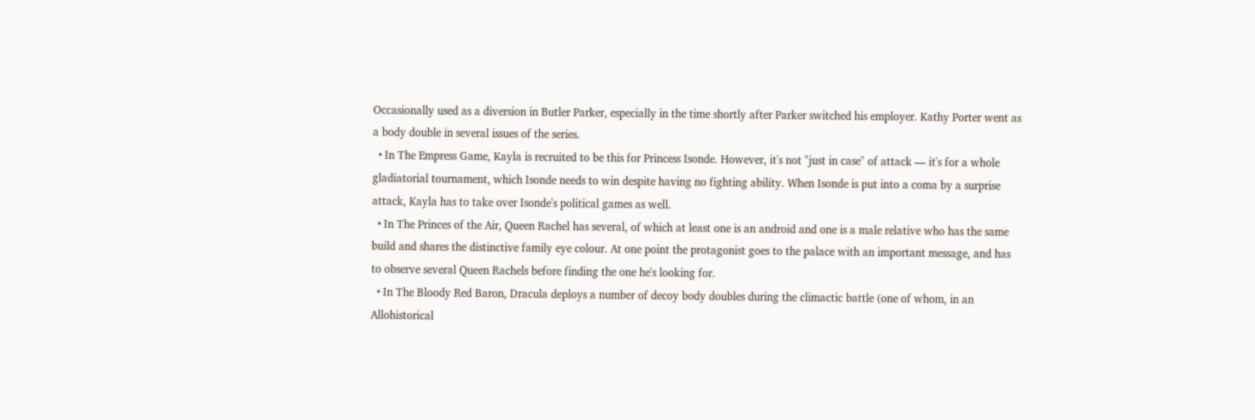Occasionally used as a diversion in Butler Parker, especially in the time shortly after Parker switched his employer. Kathy Porter went as a body double in several issues of the series.
  • In The Empress Game, Kayla is recruited to be this for Princess Isonde. However, it's not "just in case" of attack — it's for a whole gladiatorial tournament, which Isonde needs to win despite having no fighting ability. When Isonde is put into a coma by a surprise attack, Kayla has to take over Isonde's political games as well.
  • In The Princes of the Air, Queen Rachel has several, of which at least one is an android and one is a male relative who has the same build and shares the distinctive family eye colour. At one point the protagonist goes to the palace with an important message, and has to observe several Queen Rachels before finding the one he's looking for.
  • In The Bloody Red Baron, Dracula deploys a number of decoy body doubles during the climactic battle (one of whom, in an Allohistorical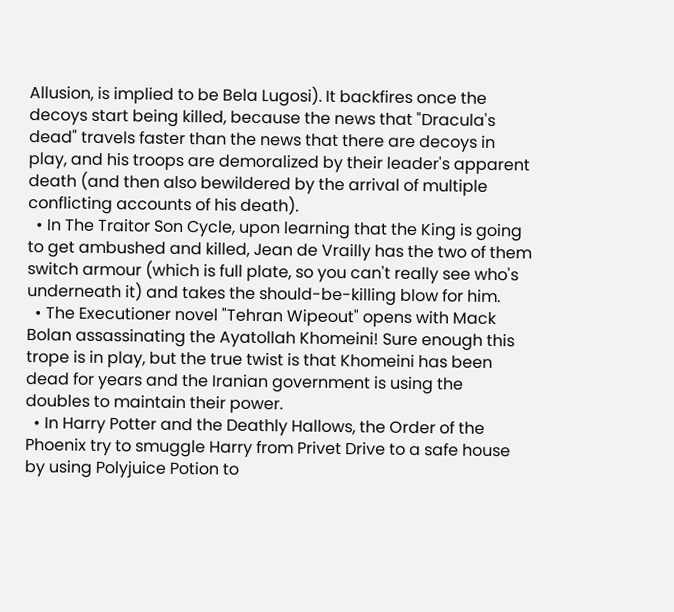Allusion, is implied to be Bela Lugosi). It backfires once the decoys start being killed, because the news that "Dracula's dead" travels faster than the news that there are decoys in play, and his troops are demoralized by their leader's apparent death (and then also bewildered by the arrival of multiple conflicting accounts of his death).
  • In The Traitor Son Cycle, upon learning that the King is going to get ambushed and killed, Jean de Vrailly has the two of them switch armour (which is full plate, so you can't really see who's underneath it) and takes the should-be-killing blow for him.
  • The Executioner novel "Tehran Wipeout" opens with Mack Bolan assassinating the Ayatollah Khomeini! Sure enough this trope is in play, but the true twist is that Khomeini has been dead for years and the Iranian government is using the doubles to maintain their power.
  • In Harry Potter and the Deathly Hallows, the Order of the Phoenix try to smuggle Harry from Privet Drive to a safe house by using Polyjuice Potion to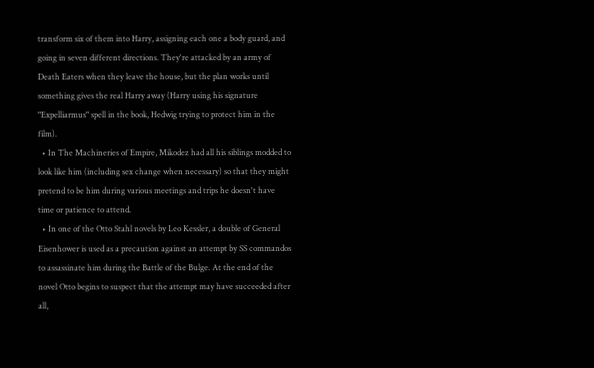transform six of them into Harry, assigning each one a body guard, and going in seven different directions. They're attacked by an army of Death Eaters when they leave the house, but the plan works until something gives the real Harry away (Harry using his signature "Expelliarmus" spell in the book, Hedwig trying to protect him in the film).
  • In The Machineries of Empire, Mikodez had all his siblings modded to look like him (including sex change when necessary) so that they might pretend to be him during various meetings and trips he doesn't have time or patience to attend.
  • In one of the Otto Stahl novels by Leo Kessler, a double of General Eisenhower is used as a precaution against an attempt by SS commandos to assassinate him during the Battle of the Bulge. At the end of the novel Otto begins to suspect that the attempt may have succeeded after all,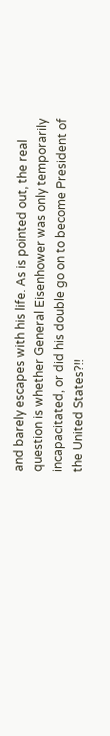and barely escapes with his life. As is pointed out, the real question is whether General Eisenhower was only temporarily incapacitated, or did his double go on to become President of the United States?!!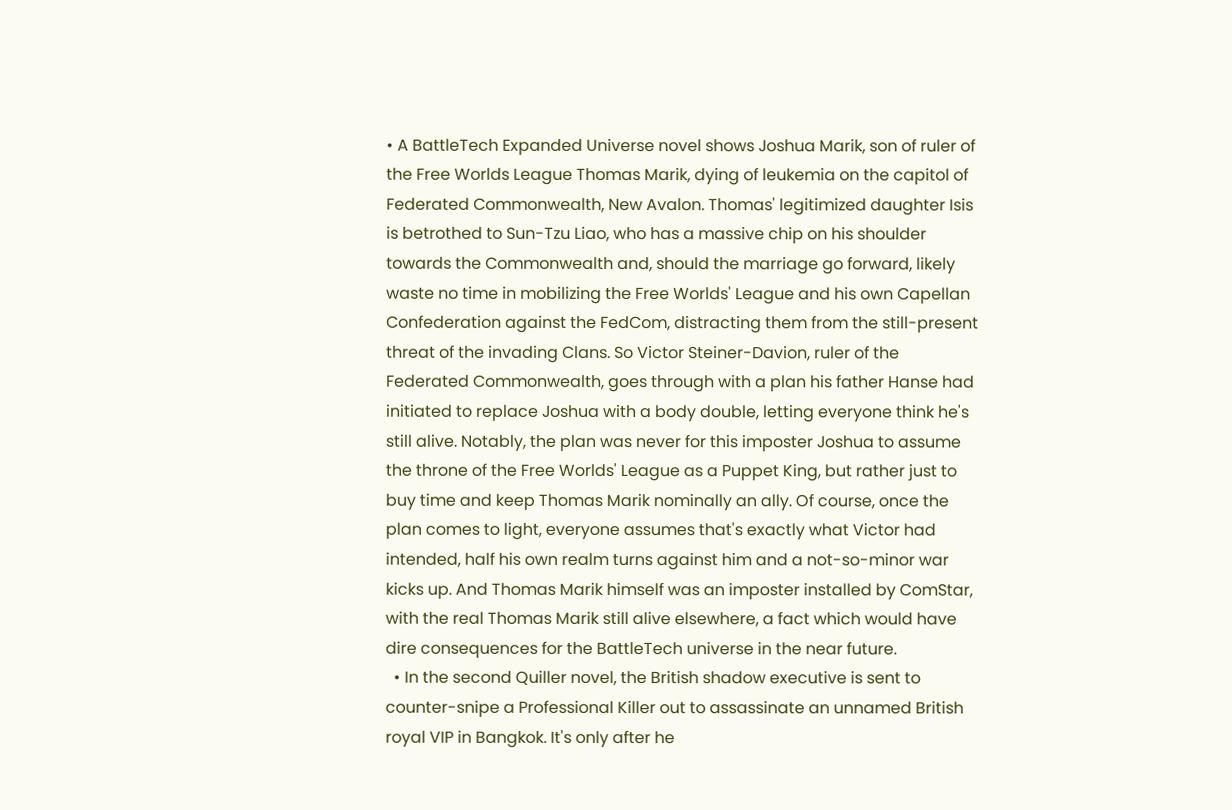• A BattleTech Expanded Universe novel shows Joshua Marik, son of ruler of the Free Worlds League Thomas Marik, dying of leukemia on the capitol of Federated Commonwealth, New Avalon. Thomas' legitimized daughter Isis is betrothed to Sun-Tzu Liao, who has a massive chip on his shoulder towards the Commonwealth and, should the marriage go forward, likely waste no time in mobilizing the Free Worlds' League and his own Capellan Confederation against the FedCom, distracting them from the still-present threat of the invading Clans. So Victor Steiner-Davion, ruler of the Federated Commonwealth, goes through with a plan his father Hanse had initiated to replace Joshua with a body double, letting everyone think he's still alive. Notably, the plan was never for this imposter Joshua to assume the throne of the Free Worlds' League as a Puppet King, but rather just to buy time and keep Thomas Marik nominally an ally. Of course, once the plan comes to light, everyone assumes that's exactly what Victor had intended, half his own realm turns against him and a not-so-minor war kicks up. And Thomas Marik himself was an imposter installed by ComStar, with the real Thomas Marik still alive elsewhere, a fact which would have dire consequences for the BattleTech universe in the near future.
  • In the second Quiller novel, the British shadow executive is sent to counter-snipe a Professional Killer out to assassinate an unnamed British royal VIP in Bangkok. It's only after he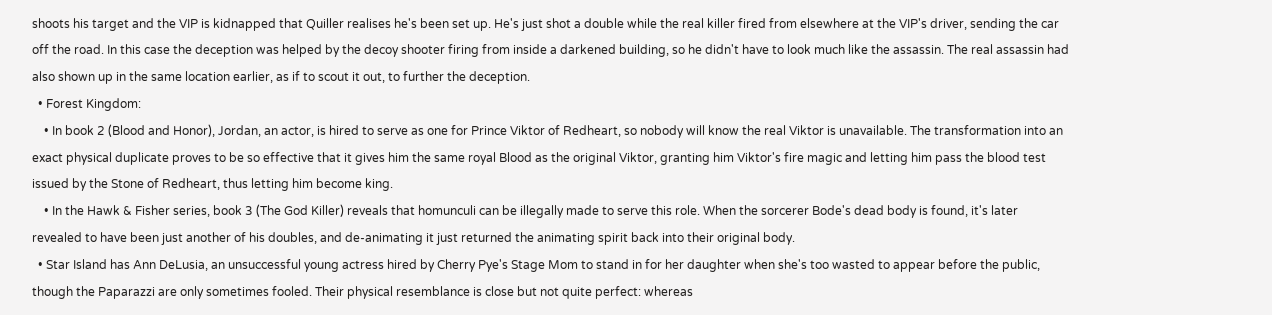shoots his target and the VIP is kidnapped that Quiller realises he's been set up. He's just shot a double while the real killer fired from elsewhere at the VIP's driver, sending the car off the road. In this case the deception was helped by the decoy shooter firing from inside a darkened building, so he didn't have to look much like the assassin. The real assassin had also shown up in the same location earlier, as if to scout it out, to further the deception.
  • Forest Kingdom:
    • In book 2 (Blood and Honor), Jordan, an actor, is hired to serve as one for Prince Viktor of Redheart, so nobody will know the real Viktor is unavailable. The transformation into an exact physical duplicate proves to be so effective that it gives him the same royal Blood as the original Viktor, granting him Viktor's fire magic and letting him pass the blood test issued by the Stone of Redheart, thus letting him become king.
    • In the Hawk & Fisher series, book 3 (The God Killer) reveals that homunculi can be illegally made to serve this role. When the sorcerer Bode's dead body is found, it's later revealed to have been just another of his doubles, and de-animating it just returned the animating spirit back into their original body.
  • Star Island has Ann DeLusia, an unsuccessful young actress hired by Cherry Pye's Stage Mom to stand in for her daughter when she's too wasted to appear before the public, though the Paparazzi are only sometimes fooled. Their physical resemblance is close but not quite perfect: whereas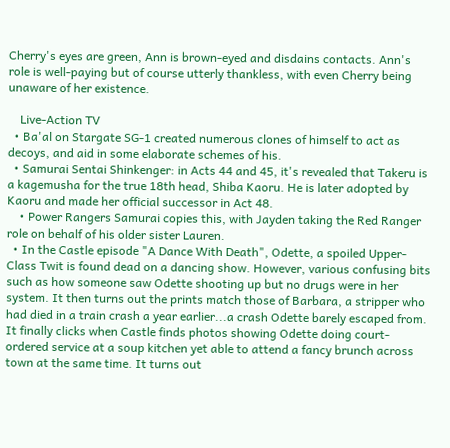Cherry's eyes are green, Ann is brown-eyed and disdains contacts. Ann's role is well-paying but of course utterly thankless, with even Cherry being unaware of her existence.

    Live-Action TV
  • Ba'al on Stargate SG-1 created numerous clones of himself to act as decoys, and aid in some elaborate schemes of his.
  • Samurai Sentai Shinkenger: in Acts 44 and 45, it's revealed that Takeru is a kagemusha for the true 18th head, Shiba Kaoru. He is later adopted by Kaoru and made her official successor in Act 48.
    • Power Rangers Samurai copies this, with Jayden taking the Red Ranger role on behalf of his older sister Lauren.
  • In the Castle episode "A Dance With Death", Odette, a spoiled Upper-Class Twit is found dead on a dancing show. However, various confusing bits such as how someone saw Odette shooting up but no drugs were in her system. It then turns out the prints match those of Barbara, a stripper who had died in a train crash a year earlier...a crash Odette barely escaped from. It finally clicks when Castle finds photos showing Odette doing court-ordered service at a soup kitchen yet able to attend a fancy brunch across town at the same time. It turns out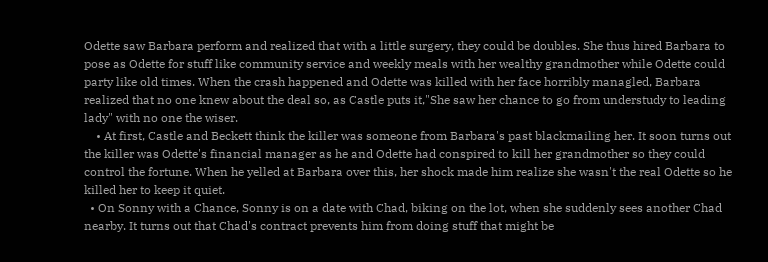Odette saw Barbara perform and realized that with a little surgery, they could be doubles. She thus hired Barbara to pose as Odette for stuff like community service and weekly meals with her wealthy grandmother while Odette could party like old times. When the crash happened and Odette was killed with her face horribly managled, Barbara realized that no one knew about the deal so, as Castle puts it,"She saw her chance to go from understudy to leading lady" with no one the wiser.
    • At first, Castle and Beckett think the killer was someone from Barbara's past blackmailing her. It soon turns out the killer was Odette's financial manager as he and Odette had conspired to kill her grandmother so they could control the fortune. When he yelled at Barbara over this, her shock made him realize she wasn't the real Odette so he killed her to keep it quiet.
  • On Sonny with a Chance, Sonny is on a date with Chad, biking on the lot, when she suddenly sees another Chad nearby. It turns out that Chad's contract prevents him from doing stuff that might be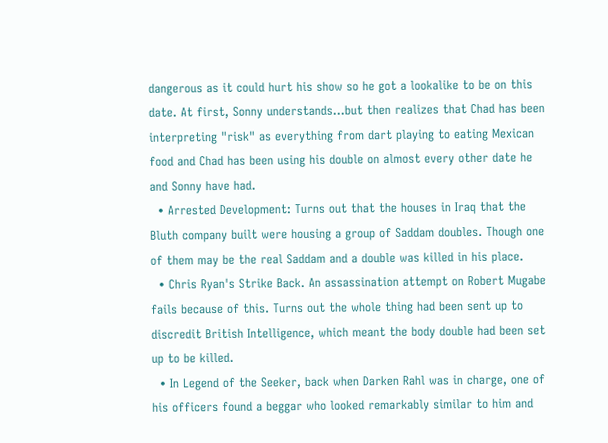dangerous as it could hurt his show so he got a lookalike to be on this date. At first, Sonny understands...but then realizes that Chad has been interpreting "risk" as everything from dart playing to eating Mexican food and Chad has been using his double on almost every other date he and Sonny have had.
  • Arrested Development: Turns out that the houses in Iraq that the Bluth company built were housing a group of Saddam doubles. Though one of them may be the real Saddam and a double was killed in his place.
  • Chris Ryan's Strike Back. An assassination attempt on Robert Mugabe fails because of this. Turns out the whole thing had been sent up to discredit British Intelligence, which meant the body double had been set up to be killed.
  • In Legend of the Seeker, back when Darken Rahl was in charge, one of his officers found a beggar who looked remarkably similar to him and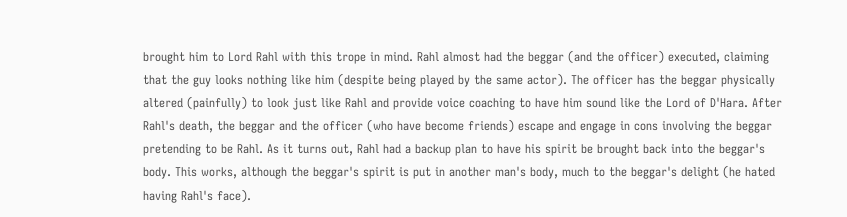brought him to Lord Rahl with this trope in mind. Rahl almost had the beggar (and the officer) executed, claiming that the guy looks nothing like him (despite being played by the same actor). The officer has the beggar physically altered (painfully) to look just like Rahl and provide voice coaching to have him sound like the Lord of D'Hara. After Rahl's death, the beggar and the officer (who have become friends) escape and engage in cons involving the beggar pretending to be Rahl. As it turns out, Rahl had a backup plan to have his spirit be brought back into the beggar's body. This works, although the beggar's spirit is put in another man's body, much to the beggar's delight (he hated having Rahl's face).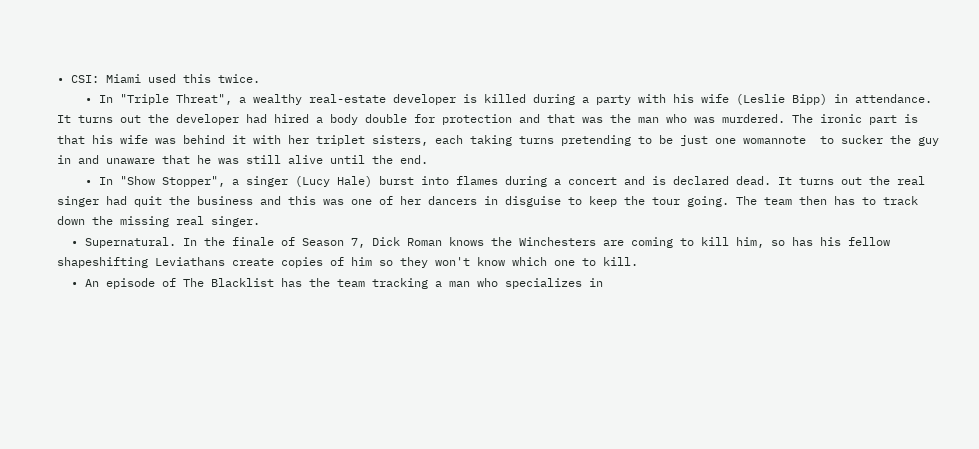• CSI: Miami used this twice.
    • In "Triple Threat", a wealthy real-estate developer is killed during a party with his wife (Leslie Bipp) in attendance. It turns out the developer had hired a body double for protection and that was the man who was murdered. The ironic part is that his wife was behind it with her triplet sisters, each taking turns pretending to be just one womannote  to sucker the guy in and unaware that he was still alive until the end.
    • In "Show Stopper", a singer (Lucy Hale) burst into flames during a concert and is declared dead. It turns out the real singer had quit the business and this was one of her dancers in disguise to keep the tour going. The team then has to track down the missing real singer.
  • Supernatural. In the finale of Season 7, Dick Roman knows the Winchesters are coming to kill him, so has his fellow shapeshifting Leviathans create copies of him so they won't know which one to kill.
  • An episode of The Blacklist has the team tracking a man who specializes in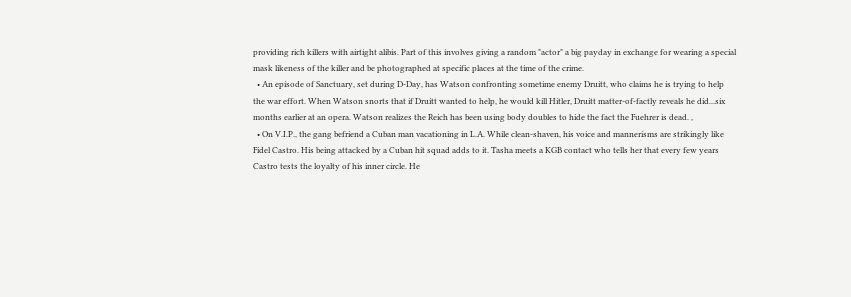providing rich killers with airtight alibis. Part of this involves giving a random "actor" a big payday in exchange for wearing a special mask likeness of the killer and be photographed at specific places at the time of the crime.
  • An episode of Sanctuary, set during D-Day, has Watson confronting sometime enemy Druitt, who claims he is trying to help the war effort. When Watson snorts that if Druitt wanted to help, he would kill Hitler, Druitt matter-of-factly reveals he did...six months earlier at an opera. Watson realizes the Reich has been using body doubles to hide the fact the Fuehrer is dead. ,
  • On V.I.P., the gang befriend a Cuban man vacationing in L.A. While clean-shaven, his voice and mannerisms are strikingly like Fidel Castro. His being attacked by a Cuban hit squad adds to it. Tasha meets a KGB contact who tells her that every few years Castro tests the loyalty of his inner circle. He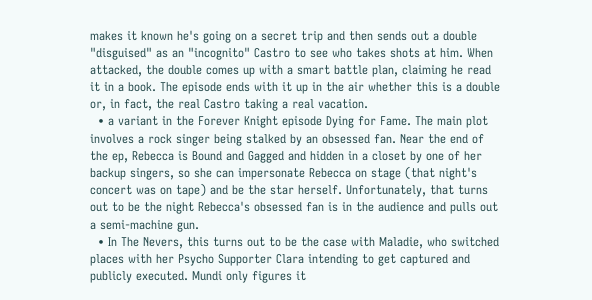makes it known he's going on a secret trip and then sends out a double "disguised" as an "incognito" Castro to see who takes shots at him. When attacked, the double comes up with a smart battle plan, claiming he read it in a book. The episode ends with it up in the air whether this is a double or, in fact, the real Castro taking a real vacation.
  • a variant in the Forever Knight episode Dying for Fame. The main plot involves a rock singer being stalked by an obsessed fan. Near the end of the ep, Rebecca is Bound and Gagged and hidden in a closet by one of her backup singers, so she can impersonate Rebecca on stage (that night's concert was on tape) and be the star herself. Unfortunately, that turns out to be the night Rebecca's obsessed fan is in the audience and pulls out a semi-machine gun.
  • In The Nevers, this turns out to be the case with Maladie, who switched places with her Psycho Supporter Clara intending to get captured and publicly executed. Mundi only figures it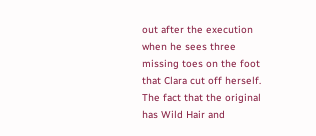out after the execution when he sees three missing toes on the foot that Clara cut off herself. The fact that the original has Wild Hair and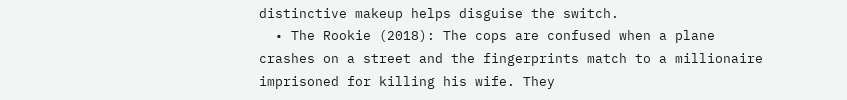distinctive makeup helps disguise the switch.
  • The Rookie (2018): The cops are confused when a plane crashes on a street and the fingerprints match to a millionaire imprisoned for killing his wife. They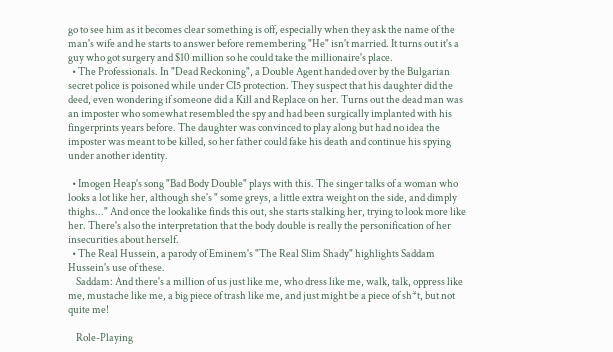go to see him as it becomes clear something is off, especially when they ask the name of the man's wife and he starts to answer before remembering "He" isn't married. It turns out it's a guy who got surgery and $10 million so he could take the millionaire's place.
  • The Professionals. In "Dead Reckoning", a Double Agent handed over by the Bulgarian secret police is poisoned while under CI5 protection. They suspect that his daughter did the deed, even wondering if someone did a Kill and Replace on her. Turns out the dead man was an imposter who somewhat resembled the spy and had been surgically implanted with his fingerprints years before. The daughter was convinced to play along but had no idea the imposter was meant to be killed, so her father could fake his death and continue his spying under another identity.

  • Imogen Heap's song "Bad Body Double" plays with this. The singer talks of a woman who looks a lot like her, although she's " some greys, a little extra weight on the side, and dimply thighs..." And once the lookalike finds this out, she starts stalking her, trying to look more like her. There's also the interpretation that the body double is really the personification of her insecurities about herself.
  • The Real Hussein, a parody of Eminem's "The Real Slim Shady" highlights Saddam Hussein's use of these.
    Saddam: And there's a million of us just like me, who dress like me, walk, talk, oppress like me, mustache like me, a big piece of trash like me, and just might be a piece of sh*t, but not quite me!

    Role-Playing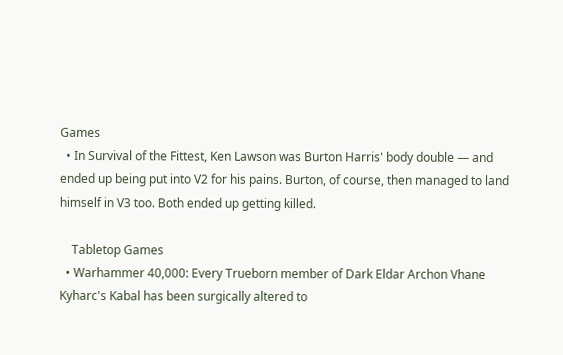Games
  • In Survival of the Fittest, Ken Lawson was Burton Harris' body double — and ended up being put into V2 for his pains. Burton, of course, then managed to land himself in V3 too. Both ended up getting killed.

    Tabletop Games
  • Warhammer 40,000: Every Trueborn member of Dark Eldar Archon Vhane Kyharc's Kabal has been surgically altered to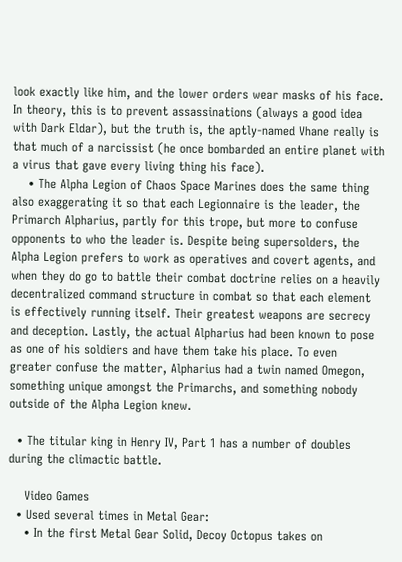look exactly like him, and the lower orders wear masks of his face. In theory, this is to prevent assassinations (always a good idea with Dark Eldar), but the truth is, the aptly-named Vhane really is that much of a narcissist (he once bombarded an entire planet with a virus that gave every living thing his face).
    • The Alpha Legion of Chaos Space Marines does the same thing also exaggerating it so that each Legionnaire is the leader, the Primarch Alpharius, partly for this trope, but more to confuse opponents to who the leader is. Despite being supersolders, the Alpha Legion prefers to work as operatives and covert agents, and when they do go to battle their combat doctrine relies on a heavily decentralized command structure in combat so that each element is effectively running itself. Their greatest weapons are secrecy and deception. Lastly, the actual Alpharius had been known to pose as one of his soldiers and have them take his place. To even greater confuse the matter, Alpharius had a twin named Omegon, something unique amongst the Primarchs, and something nobody outside of the Alpha Legion knew.

  • The titular king in Henry IV, Part 1 has a number of doubles during the climactic battle.

    Video Games
  • Used several times in Metal Gear:
    • In the first Metal Gear Solid, Decoy Octopus takes on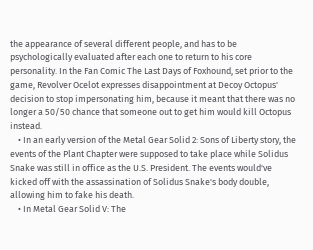the appearance of several different people, and has to be psychologically evaluated after each one to return to his core personality. In the Fan Comic The Last Days of Foxhound, set prior to the game, Revolver Ocelot expresses disappointment at Decoy Octopus' decision to stop impersonating him, because it meant that there was no longer a 50/50 chance that someone out to get him would kill Octopus instead.
    • In an early version of the Metal Gear Solid 2: Sons of Liberty story, the events of the Plant Chapter were supposed to take place while Solidus Snake was still in office as the U.S. President. The events would've kicked off with the assassination of Solidus Snake's body double, allowing him to fake his death.
    • In Metal Gear Solid V: The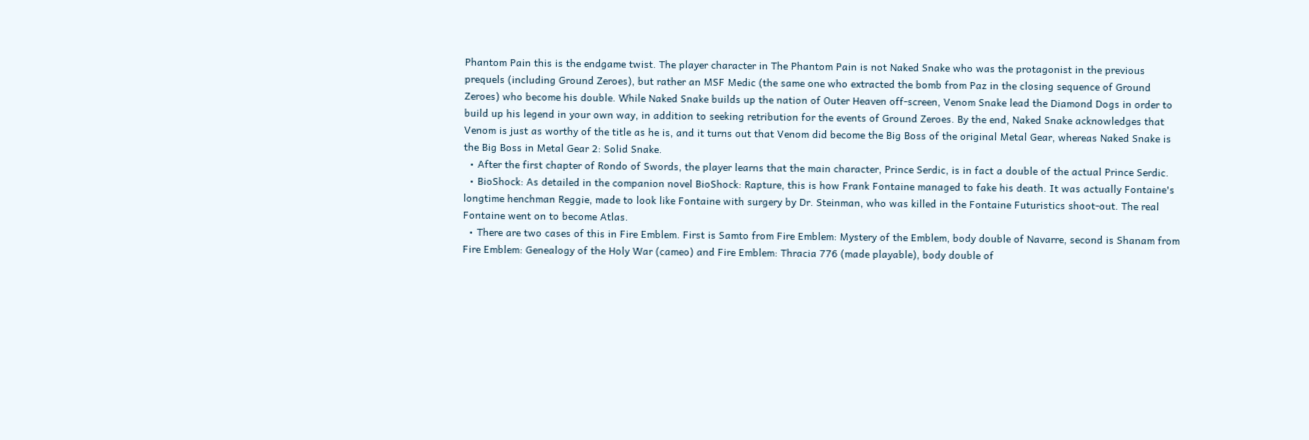Phantom Pain this is the endgame twist. The player character in The Phantom Pain is not Naked Snake who was the protagonist in the previous prequels (including Ground Zeroes), but rather an MSF Medic (the same one who extracted the bomb from Paz in the closing sequence of Ground Zeroes) who become his double. While Naked Snake builds up the nation of Outer Heaven off-screen, Venom Snake lead the Diamond Dogs in order to build up his legend in your own way, in addition to seeking retribution for the events of Ground Zeroes. By the end, Naked Snake acknowledges that Venom is just as worthy of the title as he is, and it turns out that Venom did become the Big Boss of the original Metal Gear, whereas Naked Snake is the Big Boss in Metal Gear 2: Solid Snake.
  • After the first chapter of Rondo of Swords, the player learns that the main character, Prince Serdic, is in fact a double of the actual Prince Serdic.
  • BioShock: As detailed in the companion novel BioShock: Rapture, this is how Frank Fontaine managed to fake his death. It was actually Fontaine's longtime henchman Reggie, made to look like Fontaine with surgery by Dr. Steinman, who was killed in the Fontaine Futuristics shoot-out. The real Fontaine went on to become Atlas.
  • There are two cases of this in Fire Emblem. First is Samto from Fire Emblem: Mystery of the Emblem, body double of Navarre, second is Shanam from Fire Emblem: Genealogy of the Holy War (cameo) and Fire Emblem: Thracia 776 (made playable), body double of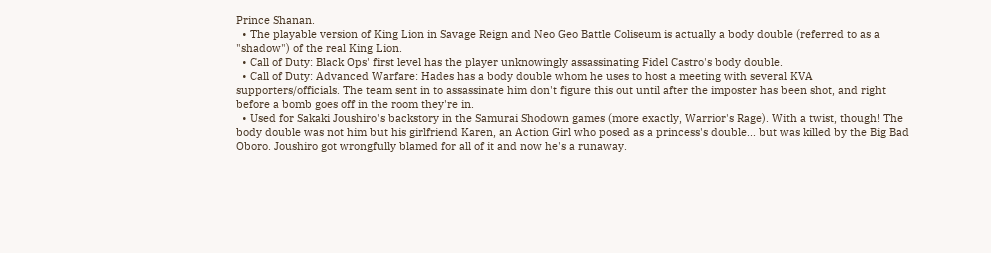Prince Shanan.
  • The playable version of King Lion in Savage Reign and Neo Geo Battle Coliseum is actually a body double (referred to as a "shadow") of the real King Lion.
  • Call of Duty: Black Ops' first level has the player unknowingly assassinating Fidel Castro's body double.
  • Call of Duty: Advanced Warfare: Hades has a body double whom he uses to host a meeting with several KVA supporters/officials. The team sent in to assassinate him don't figure this out until after the imposter has been shot, and right before a bomb goes off in the room they're in.
  • Used for Sakaki Joushiro's backstory in the Samurai Shodown games (more exactly, Warrior's Rage). With a twist, though! The body double was not him but his girlfriend Karen, an Action Girl who posed as a princess's double... but was killed by the Big Bad Oboro. Joushiro got wrongfully blamed for all of it and now he's a runaway.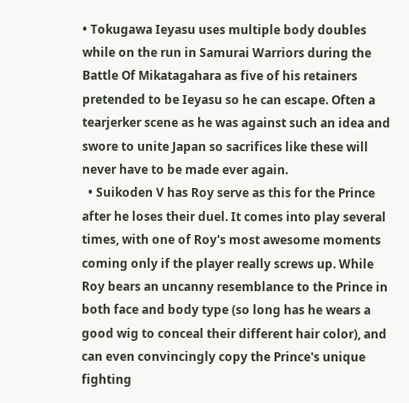• Tokugawa Ieyasu uses multiple body doubles while on the run in Samurai Warriors during the Battle Of Mikatagahara as five of his retainers pretended to be Ieyasu so he can escape. Often a tearjerker scene as he was against such an idea and swore to unite Japan so sacrifices like these will never have to be made ever again.
  • Suikoden V has Roy serve as this for the Prince after he loses their duel. It comes into play several times, with one of Roy's most awesome moments coming only if the player really screws up. While Roy bears an uncanny resemblance to the Prince in both face and body type (so long has he wears a good wig to conceal their different hair color), and can even convincingly copy the Prince's unique fighting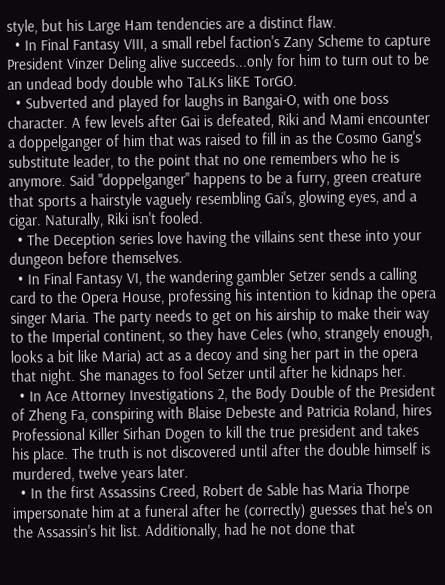style, but his Large Ham tendencies are a distinct flaw.
  • In Final Fantasy VIII, a small rebel faction's Zany Scheme to capture President Vinzer Deling alive succeeds...only for him to turn out to be an undead body double who TaLKs liKE TorGO.
  • Subverted and played for laughs in Bangai-O, with one boss character. A few levels after Gai is defeated, Riki and Mami encounter a doppelganger of him that was raised to fill in as the Cosmo Gang's substitute leader, to the point that no one remembers who he is anymore. Said "doppelganger" happens to be a furry, green creature that sports a hairstyle vaguely resembling Gai's, glowing eyes, and a cigar. Naturally, Riki isn't fooled.
  • The Deception series love having the villains sent these into your dungeon before themselves.
  • In Final Fantasy VI, the wandering gambler Setzer sends a calling card to the Opera House, professing his intention to kidnap the opera singer Maria. The party needs to get on his airship to make their way to the Imperial continent, so they have Celes (who, strangely enough, looks a bit like Maria) act as a decoy and sing her part in the opera that night. She manages to fool Setzer until after he kidnaps her.
  • In Ace Attorney Investigations 2, the Body Double of the President of Zheng Fa, conspiring with Blaise Debeste and Patricia Roland, hires Professional Killer Sirhan Dogen to kill the true president and takes his place. The truth is not discovered until after the double himself is murdered, twelve years later.
  • In the first Assassins Creed, Robert de Sable has Maria Thorpe impersonate him at a funeral after he (correctly) guesses that he's on the Assassin's hit list. Additionally, had he not done that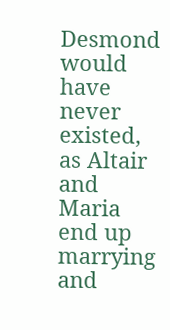Desmond would have never existed, as Altair and Maria end up marrying and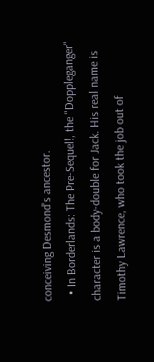conceiving Desmond's ancestor.
  • In Borderlands: The Pre-Sequel!, the "Doppleganger" character is a body-double for Jack. His real name is Timothy Lawrence, who took the job out of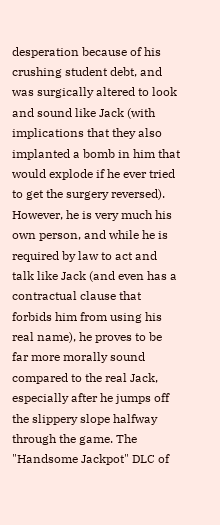desperation because of his crushing student debt, and was surgically altered to look and sound like Jack (with implications that they also implanted a bomb in him that would explode if he ever tried to get the surgery reversed). However, he is very much his own person, and while he is required by law to act and talk like Jack (and even has a contractual clause that forbids him from using his real name), he proves to be far more morally sound compared to the real Jack, especially after he jumps off the slippery slope halfway through the game. The "Handsome Jackpot" DLC of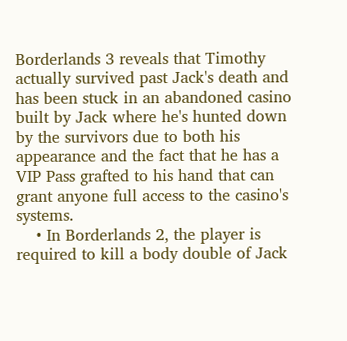Borderlands 3 reveals that Timothy actually survived past Jack's death and has been stuck in an abandoned casino built by Jack where he's hunted down by the survivors due to both his appearance and the fact that he has a VIP Pass grafted to his hand that can grant anyone full access to the casino's systems.
    • In Borderlands 2, the player is required to kill a body double of Jack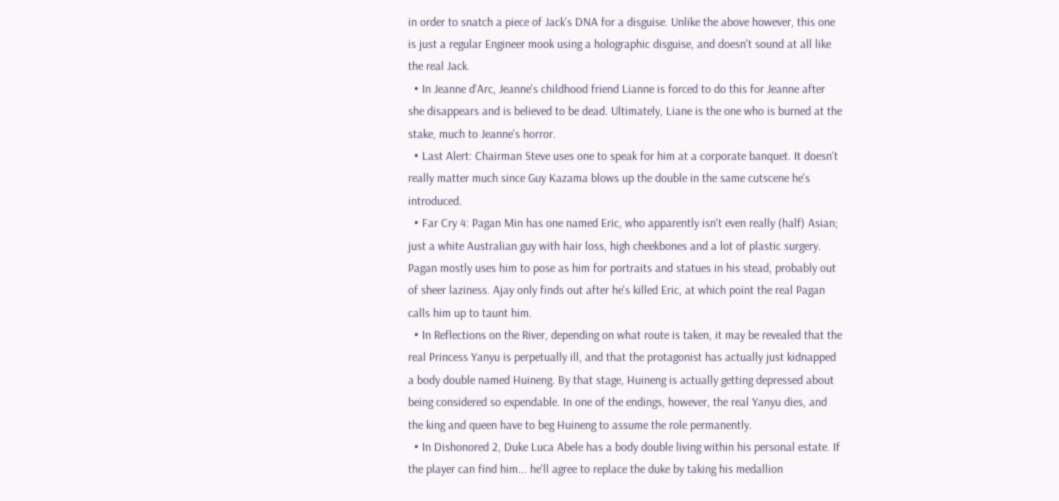in order to snatch a piece of Jack's DNA for a disguise. Unlike the above however, this one is just a regular Engineer mook using a holographic disguise, and doesn't sound at all like the real Jack.
  • In Jeanne d'Arc, Jeanne's childhood friend Lianne is forced to do this for Jeanne after she disappears and is believed to be dead. Ultimately, Liane is the one who is burned at the stake, much to Jeanne's horror.
  • Last Alert: Chairman Steve uses one to speak for him at a corporate banquet. It doesn't really matter much since Guy Kazama blows up the double in the same cutscene he's introduced.
  • Far Cry 4: Pagan Min has one named Eric, who apparently isn't even really (half) Asian; just a white Australian guy with hair loss, high cheekbones and a lot of plastic surgery. Pagan mostly uses him to pose as him for portraits and statues in his stead, probably out of sheer laziness. Ajay only finds out after he's killed Eric, at which point the real Pagan calls him up to taunt him.
  • In Reflections on the River, depending on what route is taken, it may be revealed that the real Princess Yanyu is perpetually ill, and that the protagonist has actually just kidnapped a body double named Huineng. By that stage, Huineng is actually getting depressed about being considered so expendable. In one of the endings, however, the real Yanyu dies, and the king and queen have to beg Huineng to assume the role permanently.
  • In Dishonored 2, Duke Luca Abele has a body double living within his personal estate. If the player can find him... he'll agree to replace the duke by taking his medallion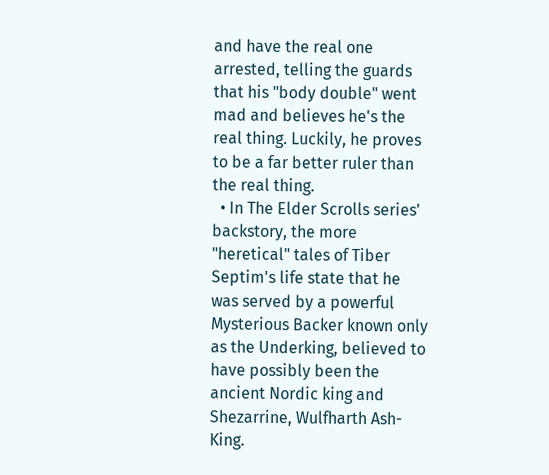and have the real one arrested, telling the guards that his "body double" went mad and believes he's the real thing. Luckily, he proves to be a far better ruler than the real thing.
  • In The Elder Scrolls series' backstory, the more "heretical" tales of Tiber Septim's life state that he was served by a powerful Mysterious Backer known only as the Underking, believed to have possibly been the ancient Nordic king and Shezarrine, Wulfharth Ash-King.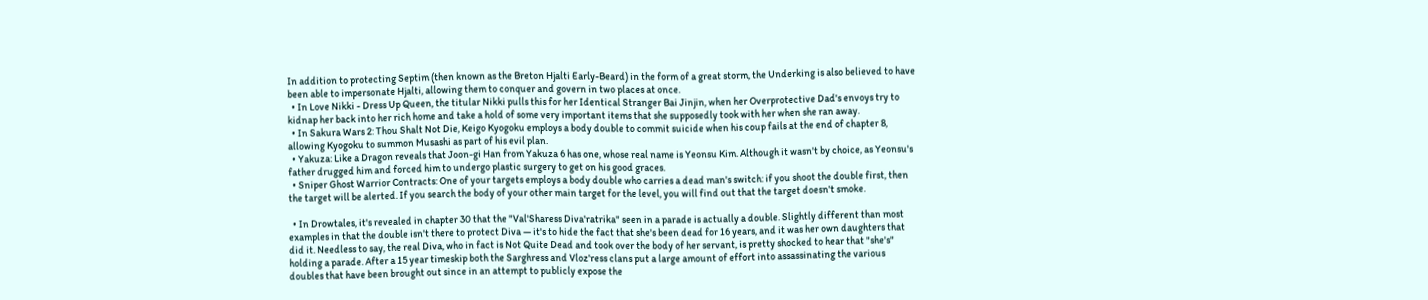In addition to protecting Septim (then known as the Breton Hjalti Early-Beard) in the form of a great storm, the Underking is also believed to have been able to impersonate Hjalti, allowing them to conquer and govern in two places at once.
  • In Love Nikki - Dress Up Queen, the titular Nikki pulls this for her Identical Stranger Bai Jinjin, when her Overprotective Dad's envoys try to kidnap her back into her rich home and take a hold of some very important items that she supposedly took with her when she ran away.
  • In Sakura Wars 2: Thou Shalt Not Die, Keigo Kyogoku employs a body double to commit suicide when his coup fails at the end of chapter 8, allowing Kyogoku to summon Musashi as part of his evil plan.
  • Yakuza: Like a Dragon reveals that Joon-gi Han from Yakuza 6 has one, whose real name is Yeonsu Kim. Although it wasn't by choice, as Yeonsu's father drugged him and forced him to undergo plastic surgery to get on his good graces.
  • Sniper Ghost Warrior Contracts: One of your targets employs a body double who carries a dead man's switch: if you shoot the double first, then the target will be alerted. If you search the body of your other main target for the level, you will find out that the target doesn't smoke.

  • In Drowtales, it's revealed in chapter 30 that the "Val'Sharess Diva'ratrika" seen in a parade is actually a double. Slightly different than most examples in that the double isn't there to protect Diva — it's to hide the fact that she's been dead for 16 years, and it was her own daughters that did it. Needless to say, the real Diva, who in fact is Not Quite Dead and took over the body of her servant, is pretty shocked to hear that "she's" holding a parade. After a 15 year timeskip both the Sarghress and Vloz'ress clans put a large amount of effort into assassinating the various doubles that have been brought out since in an attempt to publicly expose the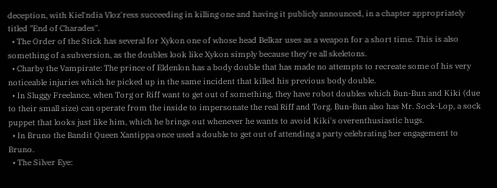deception, with Kiel'ndia Vloz'ress succeeding in killing one and having it publicly announced, in a chapter appropriately titled "End of Charades".
  • The Order of the Stick has several for Xykon one of whose head Belkar uses as a weapon for a short time. This is also something of a subversion, as the doubles look like Xykon simply because they're all skeletons.
  • Charby the Vampirate: The prince of Eldenlon has a body double that has made no attempts to recreate some of his very noticeable injuries which he picked up in the same incident that killed his previous body double.
  • In Sluggy Freelance, when Torg or Riff want to get out of something, they have robot doubles which Bun-Bun and Kiki (due to their small size) can operate from the inside to impersonate the real Riff and Torg. Bun-Bun also has Mr. Sock-Lop, a sock puppet that looks just like him, which he brings out whenever he wants to avoid Kiki's overenthusiastic hugs.
  • In Bruno the Bandit Queen Xantippa once used a double to get out of attending a party celebrating her engagement to Bruno.
  • The Silver Eye: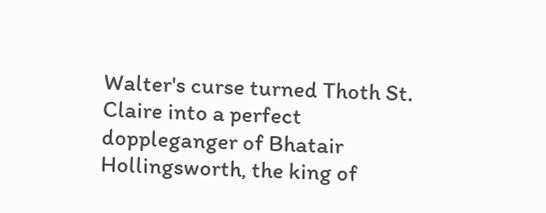Walter's curse turned Thoth St. Claire into a perfect doppleganger of Bhatair Hollingsworth, the king of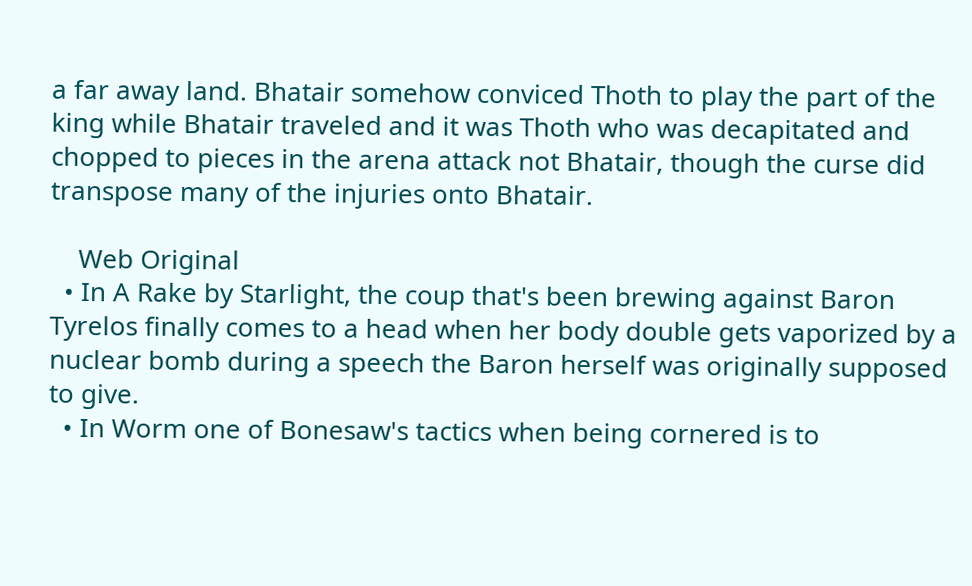a far away land. Bhatair somehow conviced Thoth to play the part of the king while Bhatair traveled and it was Thoth who was decapitated and chopped to pieces in the arena attack not Bhatair, though the curse did transpose many of the injuries onto Bhatair.

    Web Original
  • In A Rake by Starlight, the coup that's been brewing against Baron Tyrelos finally comes to a head when her body double gets vaporized by a nuclear bomb during a speech the Baron herself was originally supposed to give.
  • In Worm one of Bonesaw's tactics when being cornered is to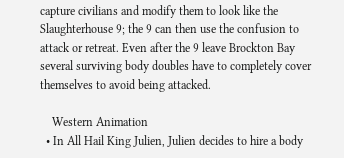capture civilians and modify them to look like the Slaughterhouse 9; the 9 can then use the confusion to attack or retreat. Even after the 9 leave Brockton Bay several surviving body doubles have to completely cover themselves to avoid being attacked.

    Western Animation
  • In All Hail King Julien, Julien decides to hire a body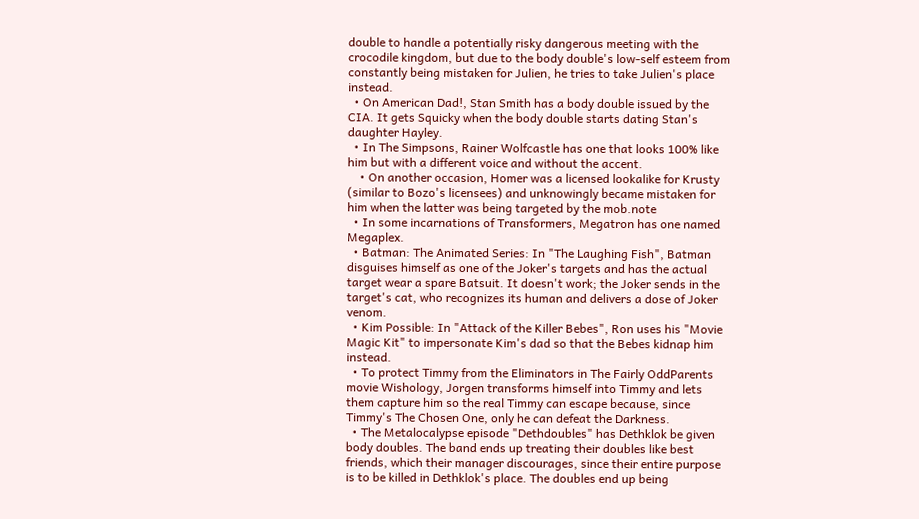double to handle a potentially risky dangerous meeting with the crocodile kingdom, but due to the body double's low-self esteem from constantly being mistaken for Julien, he tries to take Julien's place instead.
  • On American Dad!, Stan Smith has a body double issued by the CIA. It gets Squicky when the body double starts dating Stan's daughter Hayley.
  • In The Simpsons, Rainer Wolfcastle has one that looks 100% like him but with a different voice and without the accent.
    • On another occasion, Homer was a licensed lookalike for Krusty (similar to Bozo's licensees) and unknowingly became mistaken for him when the latter was being targeted by the mob.note
  • In some incarnations of Transformers, Megatron has one named Megaplex.
  • Batman: The Animated Series: In "The Laughing Fish", Batman disguises himself as one of the Joker's targets and has the actual target wear a spare Batsuit. It doesn't work; the Joker sends in the target's cat, who recognizes its human and delivers a dose of Joker venom.
  • Kim Possible: In "Attack of the Killer Bebes", Ron uses his "Movie Magic Kit" to impersonate Kim's dad so that the Bebes kidnap him instead.
  • To protect Timmy from the Eliminators in The Fairly OddParents movie Wishology, Jorgen transforms himself into Timmy and lets them capture him so the real Timmy can escape because, since Timmy's The Chosen One, only he can defeat the Darkness.
  • The Metalocalypse episode "Dethdoubles" has Dethklok be given body doubles. The band ends up treating their doubles like best friends, which their manager discourages, since their entire purpose is to be killed in Dethklok's place. The doubles end up being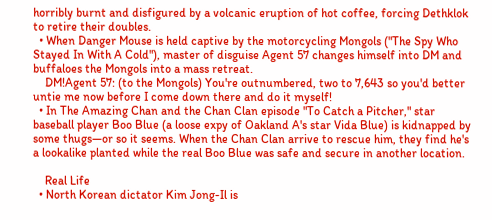horribly burnt and disfigured by a volcanic eruption of hot coffee, forcing Dethklok to retire their doubles.
  • When Danger Mouse is held captive by the motorcycling Mongols ("The Spy Who Stayed In With A Cold"), master of disguise Agent 57 changes himself into DM and buffaloes the Mongols into a mass retreat.
    DM!Agent 57: (to the Mongols) You're outnumbered, two to 7,643 so you'd better untie me now before I come down there and do it myself!
  • In The Amazing Chan and the Chan Clan episode "To Catch a Pitcher," star baseball player Boo Blue (a loose expy of Oakland A's star Vida Blue) is kidnapped by some thugs—or so it seems. When the Chan Clan arrive to rescue him, they find he's a lookalike planted while the real Boo Blue was safe and secure in another location.

    Real Life
  • North Korean dictator Kim Jong-Il is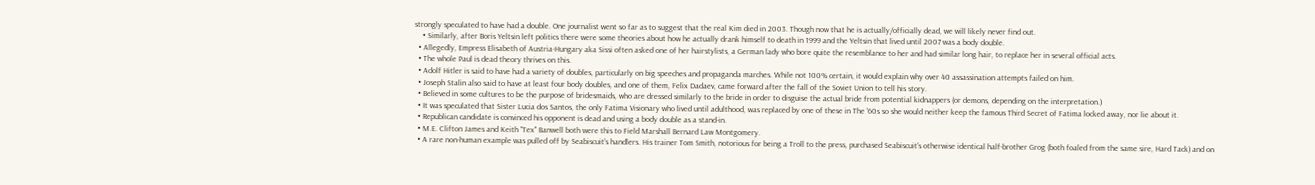strongly speculated to have had a double. One journalist went so far as to suggest that the real Kim died in 2003. Though now that he is actually/officially dead, we will likely never find out.
    • Similarly, after Boris Yeltsin left politics there were some theories about how he actually drank himself to death in 1999 and the Yeltsin that lived until 2007 was a body double.
  • Allegedly, Empress Elisabeth of Austria-Hungary aka Sissi often asked one of her hairstylists, a German lady who bore quite the resemblance to her and had similar long hair, to replace her in several official acts.
  • The whole Paul is dead theory thrives on this.
  • Adolf Hitler is said to have had a variety of doubles, particularly on big speeches and propaganda marches. While not 100% certain, it would explain why over 40 assassination attempts failed on him.
  • Joseph Stalin also said to have at least four body doubles, and one of them, Felix Dadaev, came forward after the fall of the Soviet Union to tell his story.
  • Believed in some cultures to be the purpose of bridesmaids, who are dressed similarly to the bride in order to disguise the actual bride from potential kidnappers (or demons, depending on the interpretation.)
  • It was speculated that Sister Lucia dos Santos, the only Fatima Visionary who lived until adulthood, was replaced by one of these in The '60s so she would neither keep the famous Third Secret of Fatima locked away, nor lie about it.
  • Republican candidate is convinced his opponent is dead and using a body double as a stand-in.
  • M.E. Clifton James and Keith "Tex" Banwell both were this to Field Marshall Bernard Law Montgomery.
  • A rare non-human example was pulled off by Seabiscuit's handlers. His trainer Tom Smith, notorious for being a Troll to the press, purchased Seabiscuit's otherwise identical half-brother Grog (both foaled from the same sire, Hard Tack) and on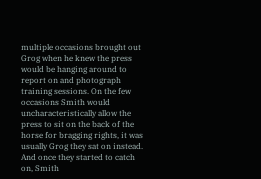multiple occasions brought out Grog when he knew the press would be hanging around to report on and photograph training sessions. On the few occasions Smith would uncharacteristically allow the press to sit on the back of the horse for bragging rights, it was usually Grog they sat on instead. And once they started to catch on, Smith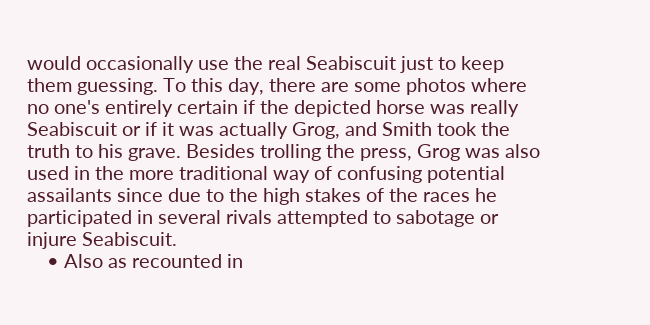would occasionally use the real Seabiscuit just to keep them guessing. To this day, there are some photos where no one's entirely certain if the depicted horse was really Seabiscuit or if it was actually Grog, and Smith took the truth to his grave. Besides trolling the press, Grog was also used in the more traditional way of confusing potential assailants since due to the high stakes of the races he participated in several rivals attempted to sabotage or injure Seabiscuit.
    • Also as recounted in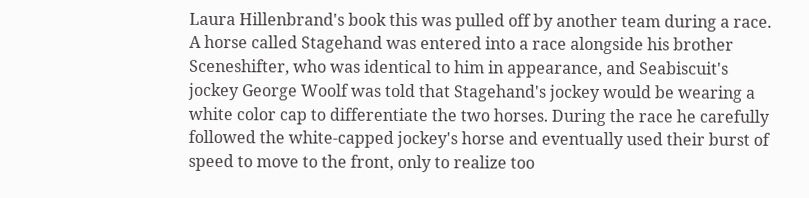Laura Hillenbrand's book this was pulled off by another team during a race. A horse called Stagehand was entered into a race alongside his brother Sceneshifter, who was identical to him in appearance, and Seabiscuit's jockey George Woolf was told that Stagehand's jockey would be wearing a white color cap to differentiate the two horses. During the race he carefully followed the white-capped jockey's horse and eventually used their burst of speed to move to the front, only to realize too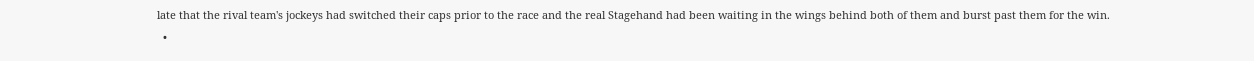late that the rival team's jockeys had switched their caps prior to the race and the real Stagehand had been waiting in the wings behind both of them and burst past them for the win.
  •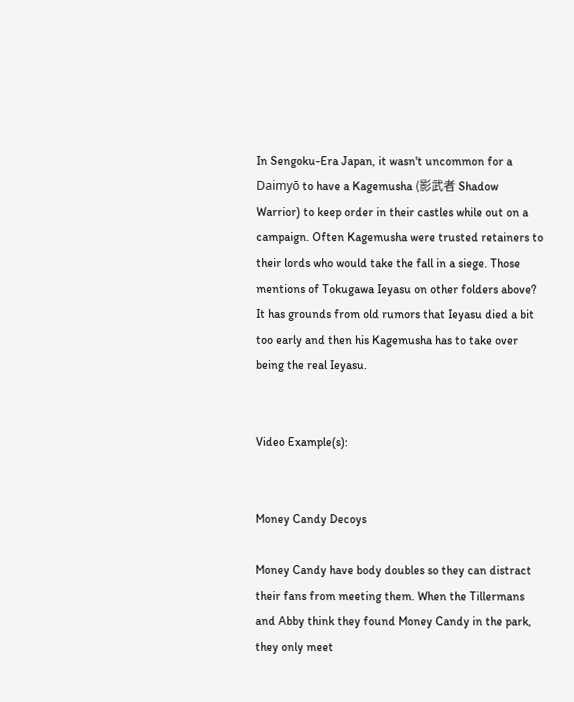In Sengoku-Era Japan, it wasn't uncommon for a Daimyō to have a Kagemusha (影武者 Shadow Warrior) to keep order in their castles while out on a campaign. Often Kagemusha were trusted retainers to their lords who would take the fall in a siege. Those mentions of Tokugawa Ieyasu on other folders above? It has grounds from old rumors that Ieyasu died a bit too early and then his Kagemusha has to take over being the real Ieyasu.


Video Example(s):


Money Candy Decoys

Money Candy have body doubles so they can distract their fans from meeting them. When the Tillermans and Abby think they found Money Candy in the park, they only meet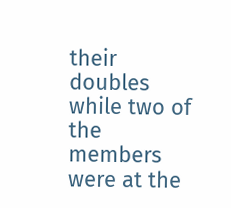their doubles while two of the members were at the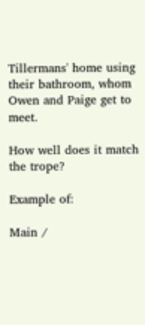Tillermans' home using their bathroom, whom Owen and Paige get to meet.

How well does it match the trope?

Example of:

Main /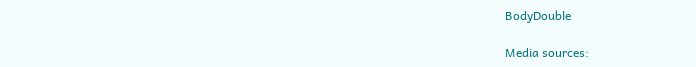BodyDouble

Media sources: